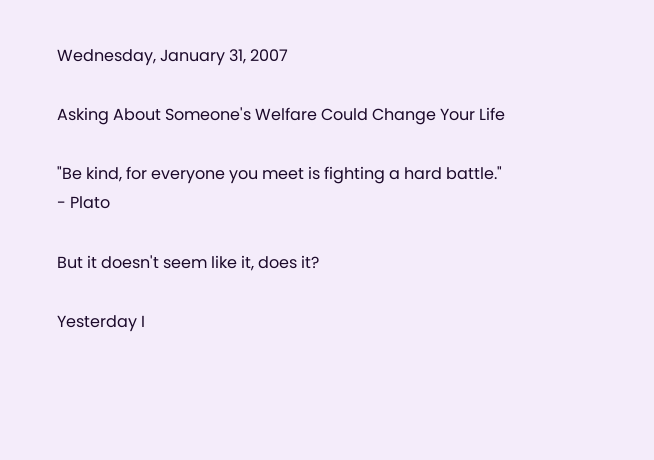Wednesday, January 31, 2007

Asking About Someone's Welfare Could Change Your Life

"Be kind, for everyone you meet is fighting a hard battle."
- Plato

But it doesn't seem like it, does it?

Yesterday I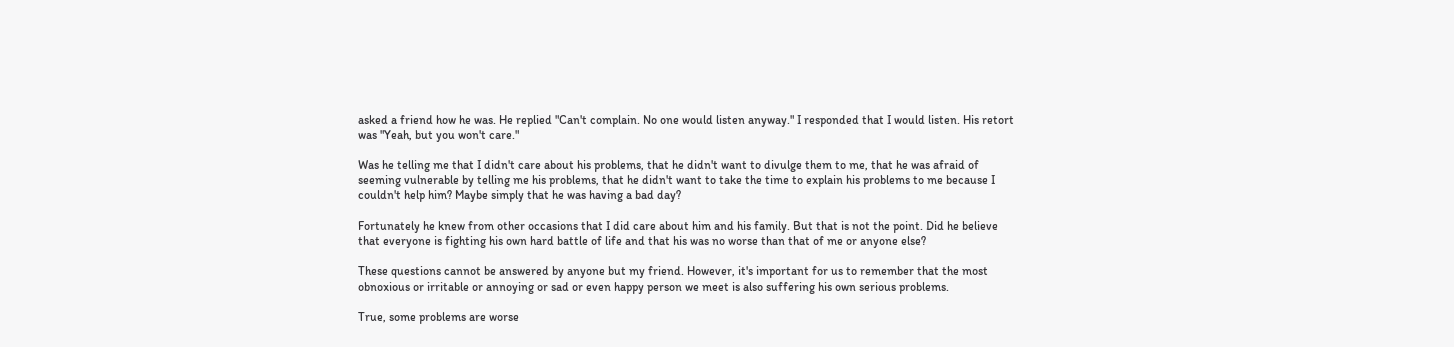asked a friend how he was. He replied "Can't complain. No one would listen anyway." I responded that I would listen. His retort was "Yeah, but you won't care."

Was he telling me that I didn't care about his problems, that he didn't want to divulge them to me, that he was afraid of seeming vulnerable by telling me his problems, that he didn't want to take the time to explain his problems to me because I couldn't help him? Maybe simply that he was having a bad day?

Fortunately he knew from other occasions that I did care about him and his family. But that is not the point. Did he believe that everyone is fighting his own hard battle of life and that his was no worse than that of me or anyone else?

These questions cannot be answered by anyone but my friend. However, it's important for us to remember that the most obnoxious or irritable or annoying or sad or even happy person we meet is also suffering his own serious problems.

True, some problems are worse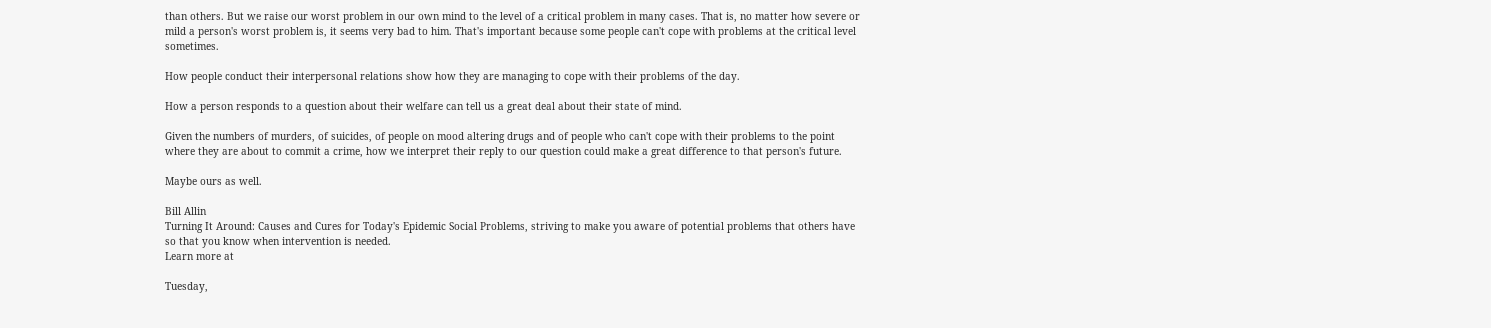than others. But we raise our worst problem in our own mind to the level of a critical problem in many cases. That is, no matter how severe or mild a person's worst problem is, it seems very bad to him. That's important because some people can't cope with problems at the critical level sometimes.

How people conduct their interpersonal relations show how they are managing to cope with their problems of the day.

How a person responds to a question about their welfare can tell us a great deal about their state of mind.

Given the numbers of murders, of suicides, of people on mood altering drugs and of people who can't cope with their problems to the point where they are about to commit a crime, how we interpret their reply to our question could make a great difference to that person's future.

Maybe ours as well.

Bill Allin
Turning It Around: Causes and Cures for Today's Epidemic Social Problems, striving to make you aware of potential problems that others have so that you know when intervention is needed.
Learn more at

Tuesday,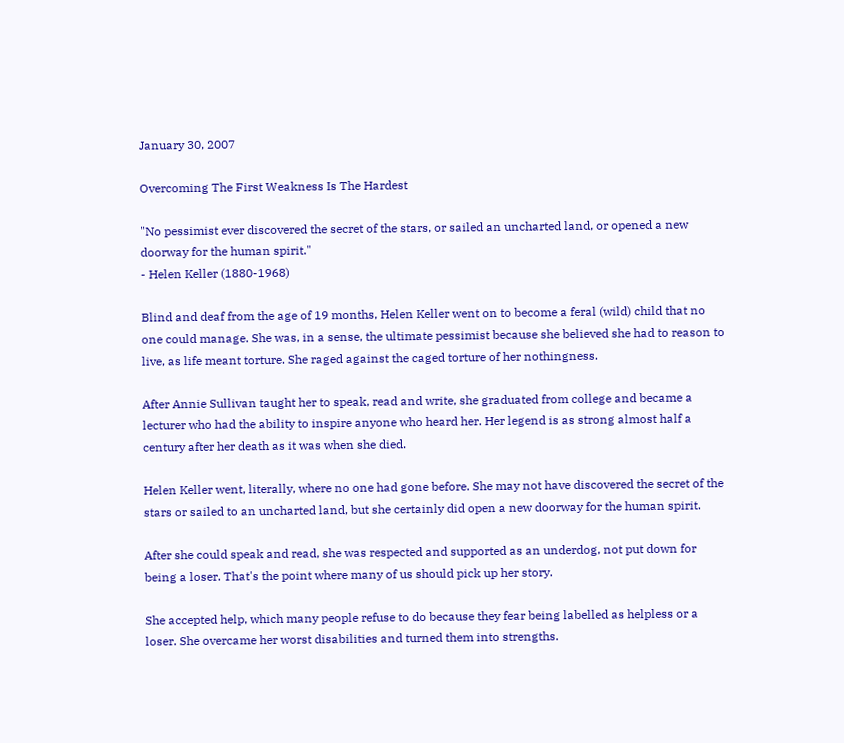January 30, 2007

Overcoming The First Weakness Is The Hardest

"No pessimist ever discovered the secret of the stars, or sailed an uncharted land, or opened a new doorway for the human spirit."
- Helen Keller (1880-1968)

Blind and deaf from the age of 19 months, Helen Keller went on to become a feral (wild) child that no one could manage. She was, in a sense, the ultimate pessimist because she believed she had to reason to live, as life meant torture. She raged against the caged torture of her nothingness.

After Annie Sullivan taught her to speak, read and write, she graduated from college and became a lecturer who had the ability to inspire anyone who heard her. Her legend is as strong almost half a century after her death as it was when she died.

Helen Keller went, literally, where no one had gone before. She may not have discovered the secret of the stars or sailed to an uncharted land, but she certainly did open a new doorway for the human spirit.

After she could speak and read, she was respected and supported as an underdog, not put down for being a loser. That's the point where many of us should pick up her story.

She accepted help, which many people refuse to do because they fear being labelled as helpless or a loser. She overcame her worst disabilities and turned them into strengths.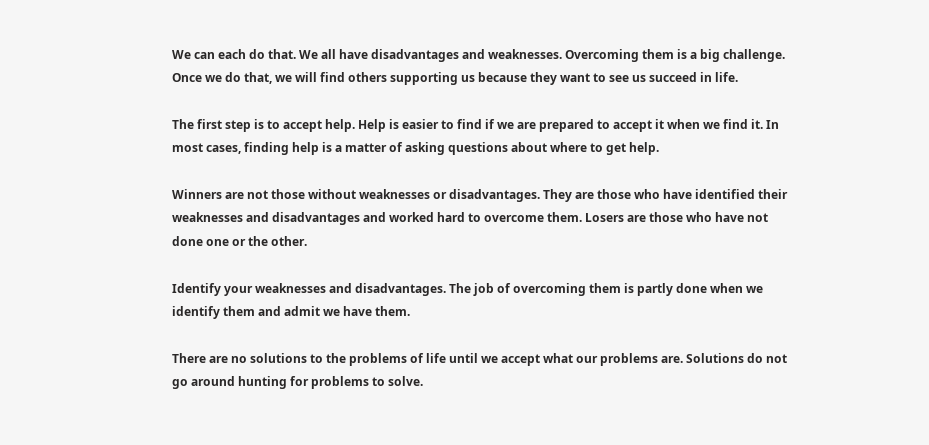We can each do that. We all have disadvantages and weaknesses. Overcoming them is a big challenge. Once we do that, we will find others supporting us because they want to see us succeed in life.

The first step is to accept help. Help is easier to find if we are prepared to accept it when we find it. In most cases, finding help is a matter of asking questions about where to get help.

Winners are not those without weaknesses or disadvantages. They are those who have identified their weaknesses and disadvantages and worked hard to overcome them. Losers are those who have not done one or the other.

Identify your weaknesses and disadvantages. The job of overcoming them is partly done when we identify them and admit we have them.

There are no solutions to the problems of life until we accept what our problems are. Solutions do not go around hunting for problems to solve.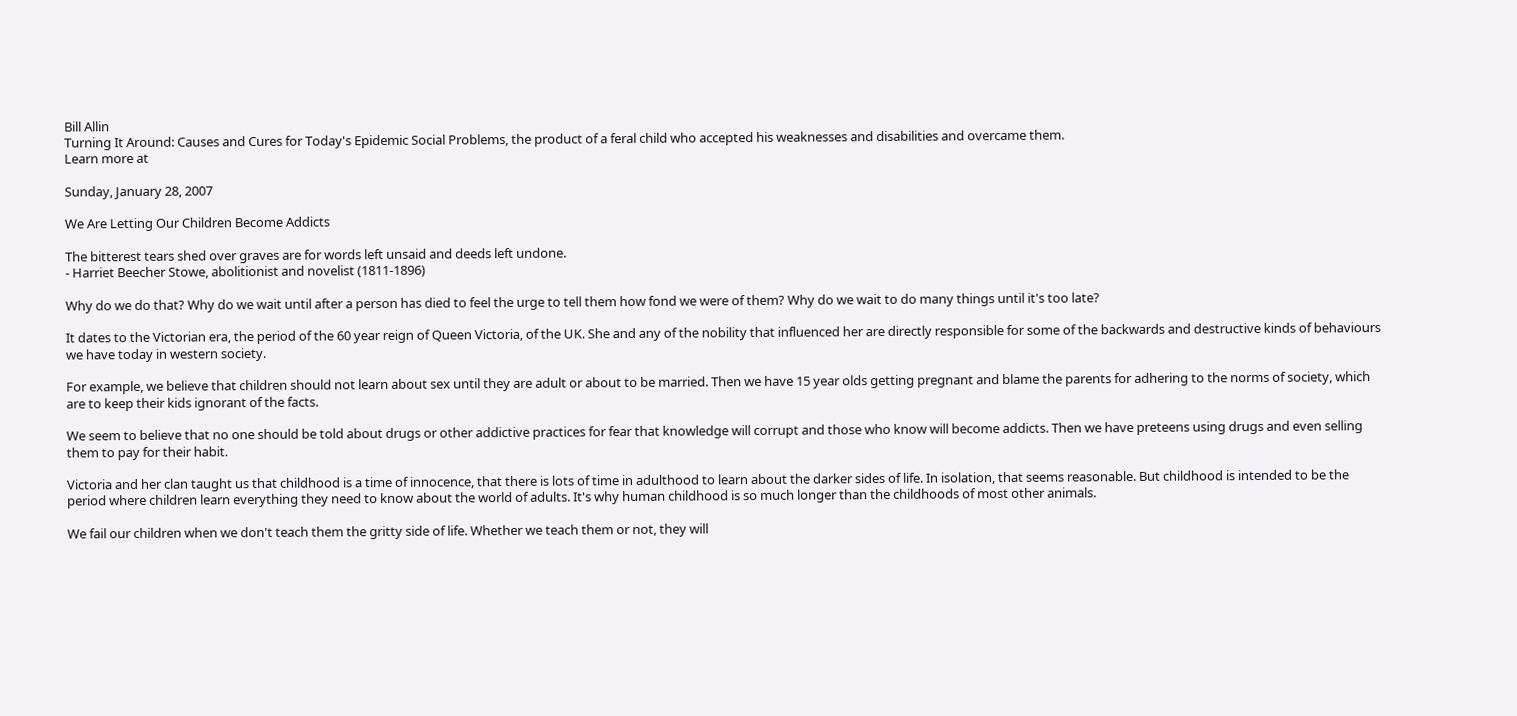Bill Allin
Turning It Around: Causes and Cures for Today's Epidemic Social Problems, the product of a feral child who accepted his weaknesses and disabilities and overcame them.
Learn more at

Sunday, January 28, 2007

We Are Letting Our Children Become Addicts

The bitterest tears shed over graves are for words left unsaid and deeds left undone.
- Harriet Beecher Stowe, abolitionist and novelist (1811-1896)

Why do we do that? Why do we wait until after a person has died to feel the urge to tell them how fond we were of them? Why do we wait to do many things until it's too late?

It dates to the Victorian era, the period of the 60 year reign of Queen Victoria, of the UK. She and any of the nobility that influenced her are directly responsible for some of the backwards and destructive kinds of behaviours we have today in western society.

For example, we believe that children should not learn about sex until they are adult or about to be married. Then we have 15 year olds getting pregnant and blame the parents for adhering to the norms of society, which are to keep their kids ignorant of the facts.

We seem to believe that no one should be told about drugs or other addictive practices for fear that knowledge will corrupt and those who know will become addicts. Then we have preteens using drugs and even selling them to pay for their habit.

Victoria and her clan taught us that childhood is a time of innocence, that there is lots of time in adulthood to learn about the darker sides of life. In isolation, that seems reasonable. But childhood is intended to be the period where children learn everything they need to know about the world of adults. It's why human childhood is so much longer than the childhoods of most other animals.

We fail our children when we don't teach them the gritty side of life. Whether we teach them or not, they will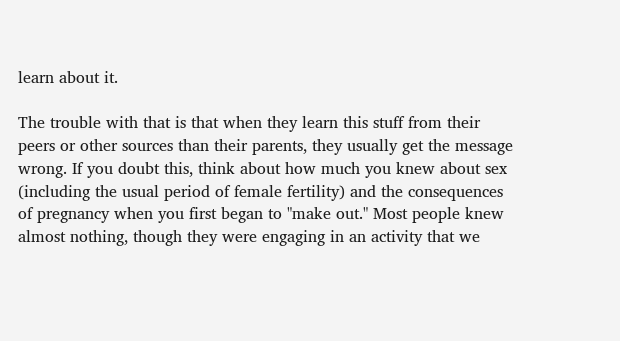learn about it.

The trouble with that is that when they learn this stuff from their peers or other sources than their parents, they usually get the message wrong. If you doubt this, think about how much you knew about sex (including the usual period of female fertility) and the consequences of pregnancy when you first began to "make out." Most people knew almost nothing, though they were engaging in an activity that we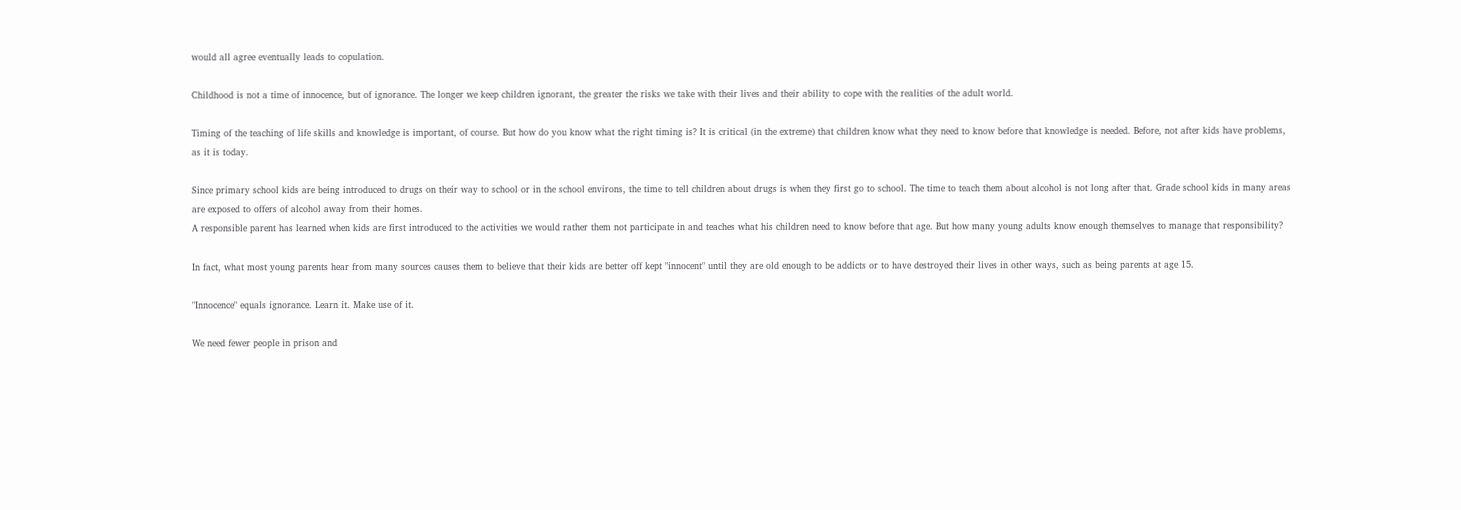would all agree eventually leads to copulation.

Childhood is not a time of innocence, but of ignorance. The longer we keep children ignorant, the greater the risks we take with their lives and their ability to cope with the realities of the adult world.

Timing of the teaching of life skills and knowledge is important, of course. But how do you know what the right timing is? It is critical (in the extreme) that children know what they need to know before that knowledge is needed. Before, not after kids have problems, as it is today.

Since primary school kids are being introduced to drugs on their way to school or in the school environs, the time to tell children about drugs is when they first go to school. The time to teach them about alcohol is not long after that. Grade school kids in many areas are exposed to offers of alcohol away from their homes.
A responsible parent has learned when kids are first introduced to the activities we would rather them not participate in and teaches what his children need to know before that age. But how many young adults know enough themselves to manage that responsibility?

In fact, what most young parents hear from many sources causes them to believe that their kids are better off kept "innocent" until they are old enough to be addicts or to have destroyed their lives in other ways, such as being parents at age 15.

"Innocence" equals ignorance. Learn it. Make use of it.

We need fewer people in prison and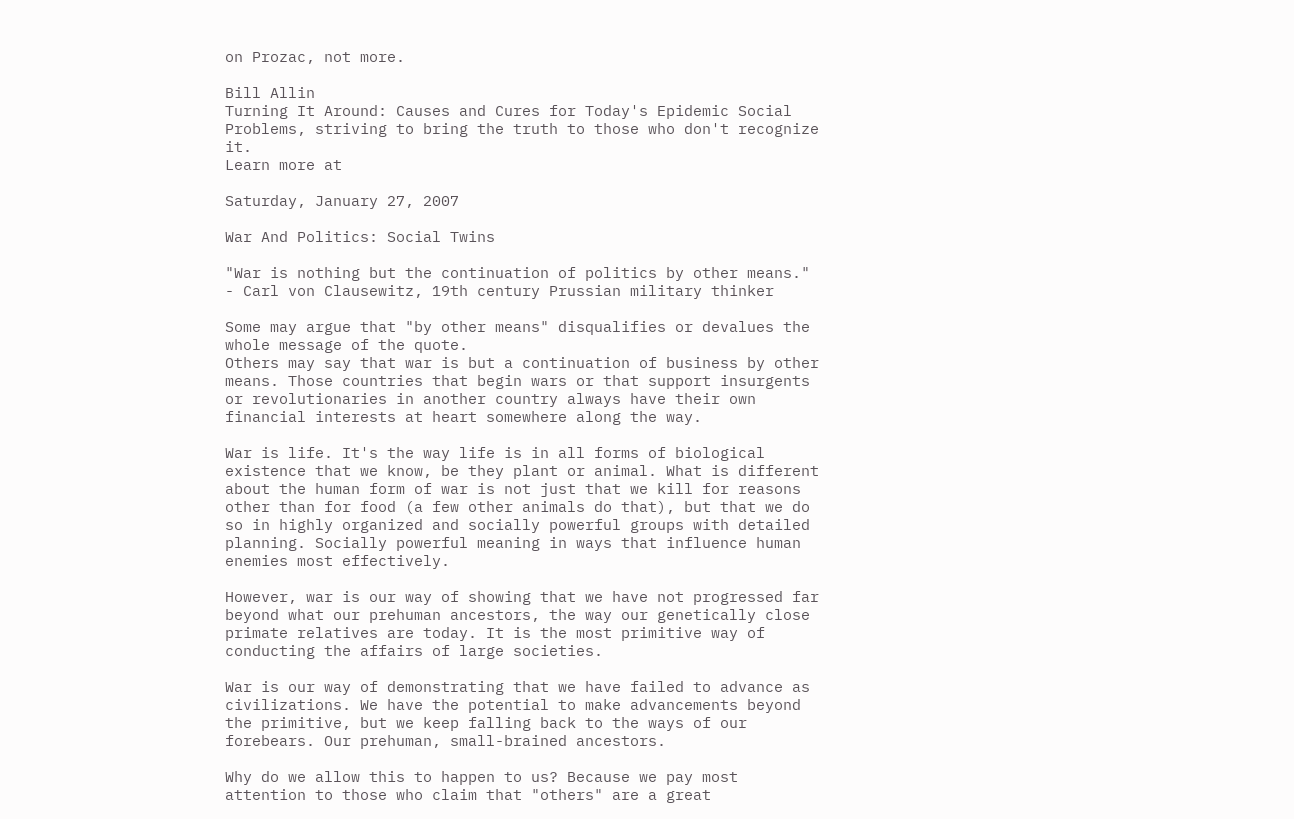on Prozac, not more.

Bill Allin
Turning It Around: Causes and Cures for Today's Epidemic Social Problems, striving to bring the truth to those who don't recognize it.
Learn more at

Saturday, January 27, 2007

War And Politics: Social Twins

"War is nothing but the continuation of politics by other means."
- Carl von Clausewitz, 19th century Prussian military thinker

Some may argue that "by other means" disqualifies or devalues the whole message of the quote.
Others may say that war is but a continuation of business by other means. Those countries that begin wars or that support insurgents or revolutionaries in another country always have their own financial interests at heart somewhere along the way.

War is life. It's the way life is in all forms of biological existence that we know, be they plant or animal. What is different about the human form of war is not just that we kill for reasons other than for food (a few other animals do that), but that we do so in highly organized and socially powerful groups with detailed planning. Socially powerful meaning in ways that influence human enemies most effectively.

However, war is our way of showing that we have not progressed far beyond what our prehuman ancestors, the way our genetically close primate relatives are today. It is the most primitive way of conducting the affairs of large societies.

War is our way of demonstrating that we have failed to advance as civilizations. We have the potential to make advancements beyond the primitive, but we keep falling back to the ways of our forebears. Our prehuman, small-brained ancestors.

Why do we allow this to happen to us? Because we pay most attention to those who claim that "others" are a great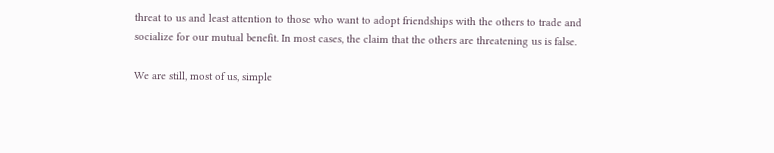threat to us and least attention to those who want to adopt friendships with the others to trade and socialize for our mutual benefit. In most cases, the claim that the others are threatening us is false.

We are still, most of us, simple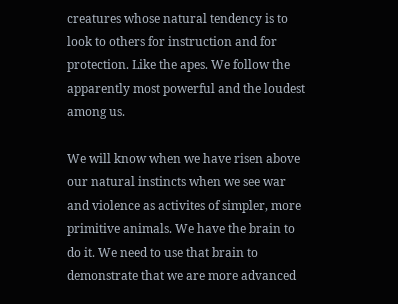creatures whose natural tendency is to look to others for instruction and for protection. Like the apes. We follow the apparently most powerful and the loudest among us.

We will know when we have risen above our natural instincts when we see war and violence as activites of simpler, more primitive animals. We have the brain to do it. We need to use that brain to demonstrate that we are more advanced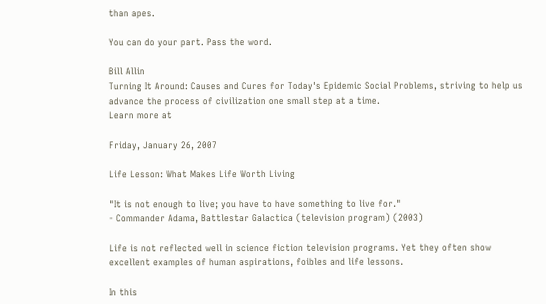than apes.

You can do your part. Pass the word.

Bill Allin
Turning It Around: Causes and Cures for Today's Epidemic Social Problems, striving to help us advance the process of civilization one small step at a time.
Learn more at

Friday, January 26, 2007

Life Lesson: What Makes Life Worth Living

"It is not enough to live; you have to have something to live for."
- Commander Adama, Battlestar Galactica (television program) (2003)

Life is not reflected well in science fiction television programs. Yet they often show excellent examples of human aspirations, foibles and life lessons.

In this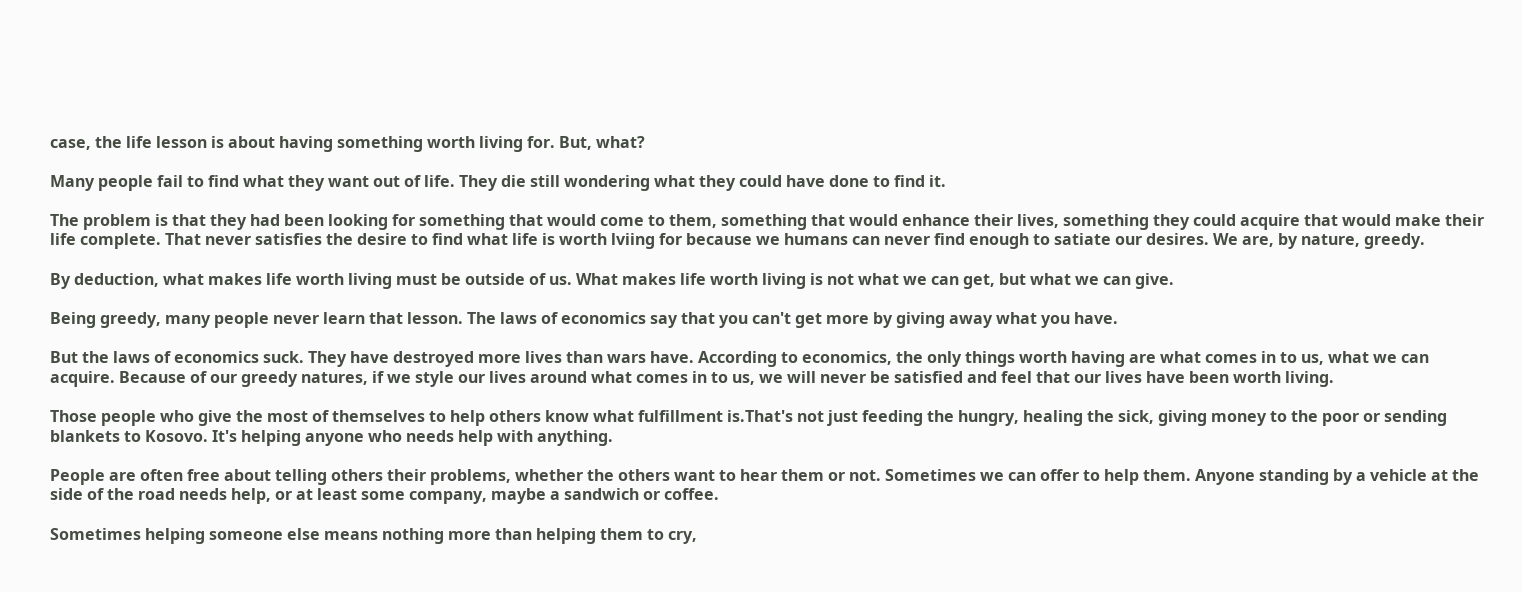case, the life lesson is about having something worth living for. But, what?

Many people fail to find what they want out of life. They die still wondering what they could have done to find it.

The problem is that they had been looking for something that would come to them, something that would enhance their lives, something they could acquire that would make their life complete. That never satisfies the desire to find what life is worth lviing for because we humans can never find enough to satiate our desires. We are, by nature, greedy.

By deduction, what makes life worth living must be outside of us. What makes life worth living is not what we can get, but what we can give.

Being greedy, many people never learn that lesson. The laws of economics say that you can't get more by giving away what you have.

But the laws of economics suck. They have destroyed more lives than wars have. According to economics, the only things worth having are what comes in to us, what we can acquire. Because of our greedy natures, if we style our lives around what comes in to us, we will never be satisfied and feel that our lives have been worth living.

Those people who give the most of themselves to help others know what fulfillment is.That's not just feeding the hungry, healing the sick, giving money to the poor or sending blankets to Kosovo. It's helping anyone who needs help with anything.

People are often free about telling others their problems, whether the others want to hear them or not. Sometimes we can offer to help them. Anyone standing by a vehicle at the side of the road needs help, or at least some company, maybe a sandwich or coffee.

Sometimes helping someone else means nothing more than helping them to cry,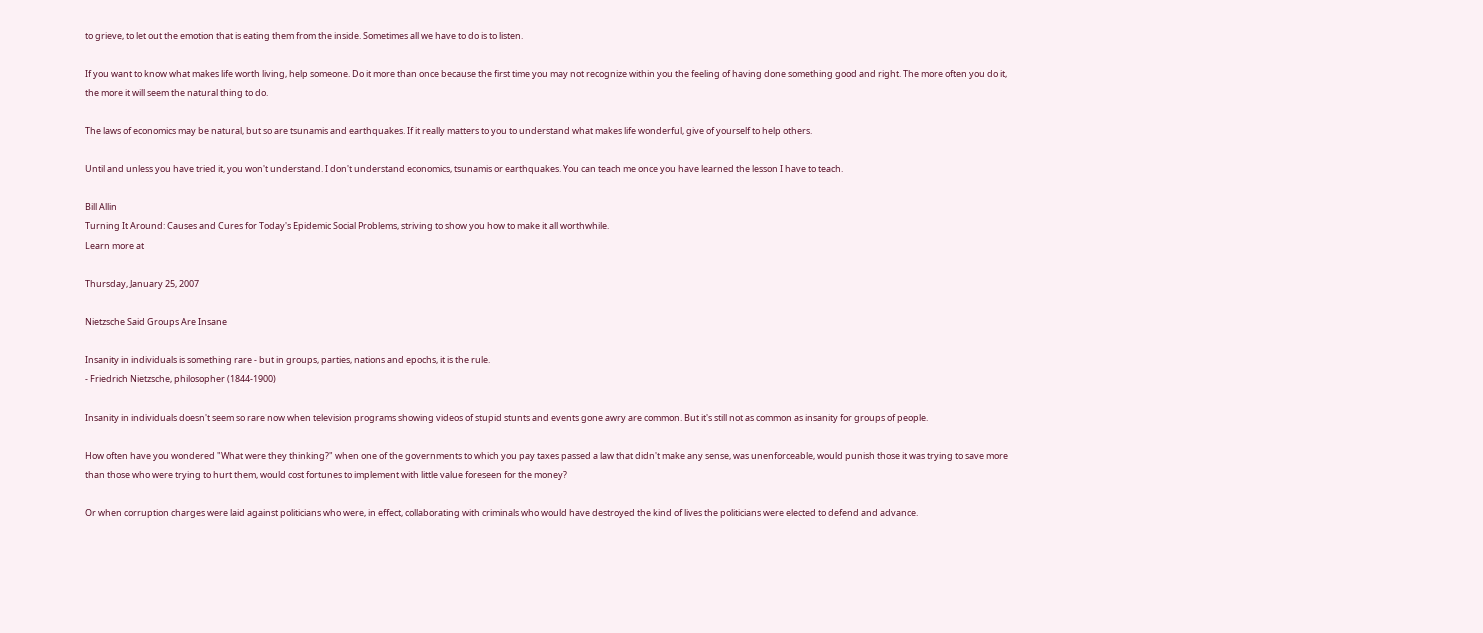to grieve, to let out the emotion that is eating them from the inside. Sometimes all we have to do is to listen.

If you want to know what makes life worth living, help someone. Do it more than once because the first time you may not recognize within you the feeling of having done something good and right. The more often you do it, the more it will seem the natural thing to do.

The laws of economics may be natural, but so are tsunamis and earthquakes. If it really matters to you to understand what makes life wonderful, give of yourself to help others.

Until and unless you have tried it, you won't understand. I don't understand economics, tsunamis or earthquakes. You can teach me once you have learned the lesson I have to teach.

Bill Allin
Turning It Around: Causes and Cures for Today's Epidemic Social Problems, striving to show you how to make it all worthwhile.
Learn more at

Thursday, January 25, 2007

Nietzsche Said Groups Are Insane

Insanity in individuals is something rare - but in groups, parties, nations and epochs, it is the rule.
- Friedrich Nietzsche, philosopher (1844-1900)

Insanity in individuals doesn't seem so rare now when television programs showing videos of stupid stunts and events gone awry are common. But it's still not as common as insanity for groups of people.

How often have you wondered "What were they thinking?" when one of the governments to which you pay taxes passed a law that didn't make any sense, was unenforceable, would punish those it was trying to save more than those who were trying to hurt them, would cost fortunes to implement with little value foreseen for the money?

Or when corruption charges were laid against politicians who were, in effect, collaborating with criminals who would have destroyed the kind of lives the politicians were elected to defend and advance.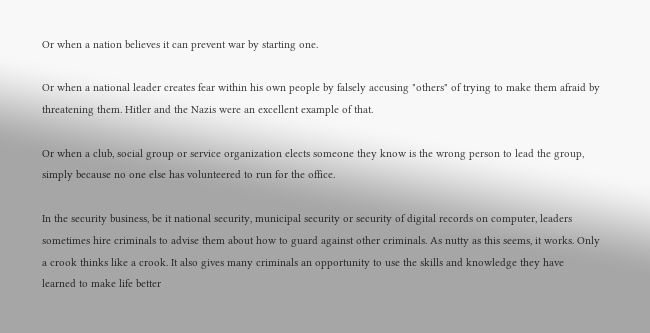Or when a nation believes it can prevent war by starting one.

Or when a national leader creates fear within his own people by falsely accusing "others" of trying to make them afraid by threatening them. Hitler and the Nazis were an excellent example of that.

Or when a club, social group or service organization elects someone they know is the wrong person to lead the group, simply because no one else has volunteered to run for the office.

In the security business, be it national security, municipal security or security of digital records on computer, leaders sometimes hire criminals to advise them about how to guard against other criminals. As nutty as this seems, it works. Only a crook thinks like a crook. It also gives many criminals an opportunity to use the skills and knowledge they have learned to make life better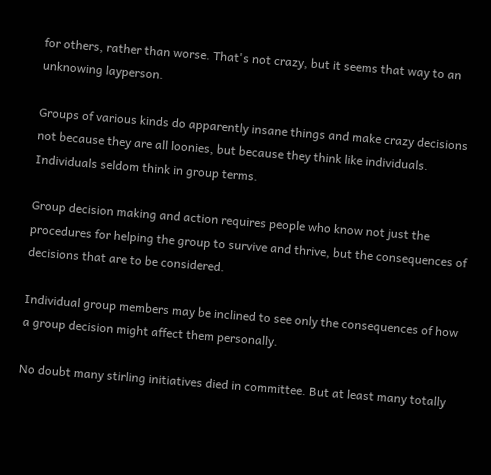for others, rather than worse. That's not crazy, but it seems that way to an unknowing layperson.

Groups of various kinds do apparently insane things and make crazy decisions not because they are all loonies, but because they think like individuals. Individuals seldom think in group terms.

Group decision making and action requires people who know not just the procedures for helping the group to survive and thrive, but the consequences of decisions that are to be considered.

Individual group members may be inclined to see only the consequences of how a group decision might affect them personally.

No doubt many stirling initiatives died in committee. But at least many totally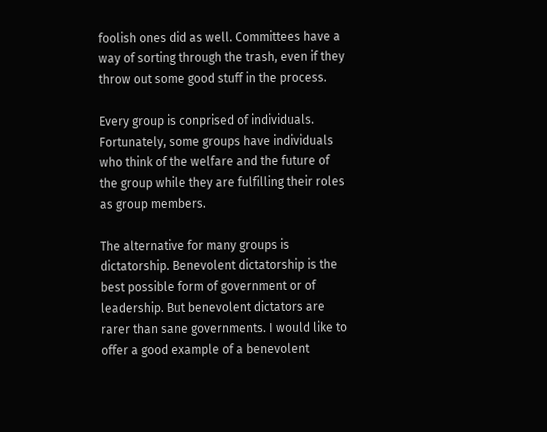foolish ones did as well. Committees have a way of sorting through the trash, even if they throw out some good stuff in the process.

Every group is conprised of individuals. Fortunately, some groups have individuals who think of the welfare and the future of the group while they are fulfilling their roles as group members.

The alternative for many groups is dictatorship. Benevolent dictatorship is the best possible form of government or of leadership. But benevolent dictators are rarer than sane governments. I would like to offer a good example of a benevolent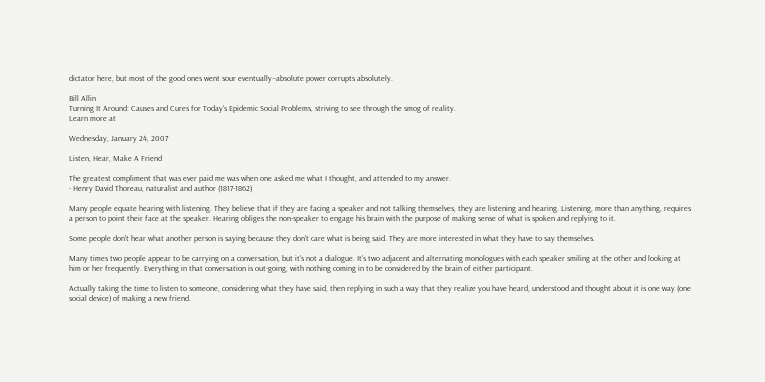dictator here, but most of the good ones went sour eventually--absolute power corrupts absolutely.

Bill Allin
Turning It Around: Causes and Cures for Today's Epidemic Social Problems, striving to see through the smog of reality.
Learn more at

Wednesday, January 24, 2007

Listen, Hear, Make A Friend

The greatest compliment that was ever paid me was when one asked me what I thought, and attended to my answer.
- Henry David Thoreau, naturalist and author (1817-1862)

Many people equate hearing with listening. They believe that if they are facing a speaker and not talking themselves, they are listening and hearing. Listening, more than anything, requires a person to point their face at the speaker. Hearing obliges the non-speaker to engage his brain with the purpose of making sense of what is spoken and replying to it.

Some people don't hear what another person is saying because they don't care what is being said. They are more interested in what they have to say themselves.

Many times two people appear to be carrying on a conversation, but it's not a dialogue. It's two adjacent and alternating monologues with each speaker smiling at the other and looking at him or her frequently. Everything in that conversation is out-going, with nothing coming in to be considered by the brain of either participant.

Actually taking the time to listen to someone, considering what they have said, then replying in such a way that they realize you have heard, understood and thought about it is one way (one social device) of making a new friend.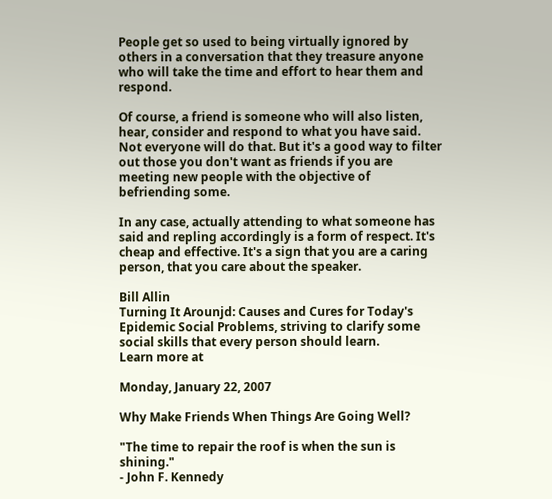People get so used to being virtually ignored by others in a conversation that they treasure anyone who will take the time and effort to hear them and respond.

Of course, a friend is someone who will also listen, hear, consider and respond to what you have said. Not everyone will do that. But it's a good way to filter out those you don't want as friends if you are meeting new people with the objective of befriending some.

In any case, actually attending to what someone has said and repling accordingly is a form of respect. It's cheap and effective. It's a sign that you are a caring person, that you care about the speaker.

Bill Allin
Turning It Arounjd: Causes and Cures for Today's Epidemic Social Problems, striving to clarify some social skills that every person should learn.
Learn more at

Monday, January 22, 2007

Why Make Friends When Things Are Going Well?

"The time to repair the roof is when the sun is shining."
- John F. Kennedy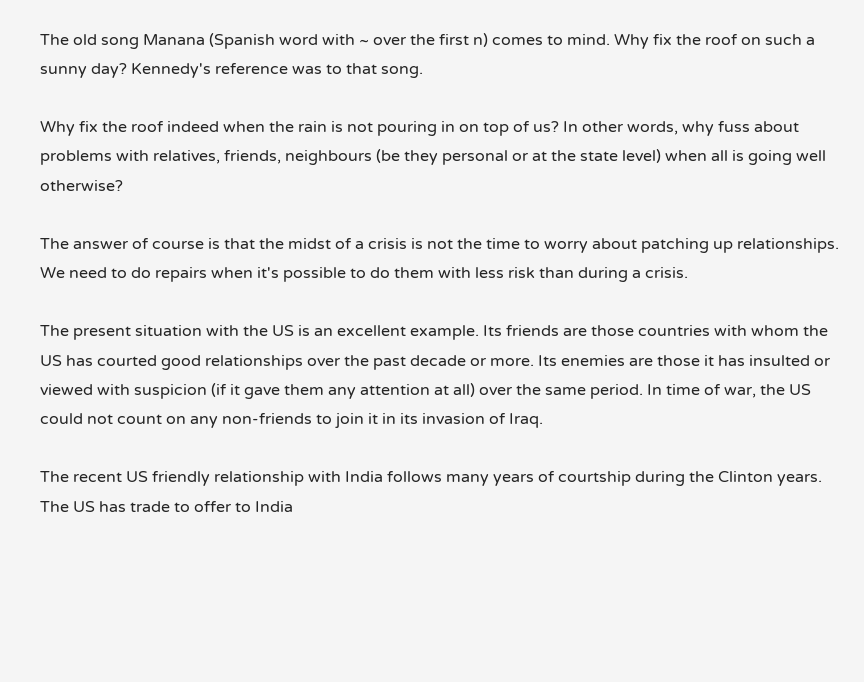The old song Manana (Spanish word with ~ over the first n) comes to mind. Why fix the roof on such a sunny day? Kennedy's reference was to that song.

Why fix the roof indeed when the rain is not pouring in on top of us? In other words, why fuss about problems with relatives, friends, neighbours (be they personal or at the state level) when all is going well otherwise?

The answer of course is that the midst of a crisis is not the time to worry about patching up relationships. We need to do repairs when it's possible to do them with less risk than during a crisis.

The present situation with the US is an excellent example. Its friends are those countries with whom the US has courted good relationships over the past decade or more. Its enemies are those it has insulted or viewed with suspicion (if it gave them any attention at all) over the same period. In time of war, the US could not count on any non-friends to join it in its invasion of Iraq.

The recent US friendly relationship with India follows many years of courtship during the Clinton years. The US has trade to offer to India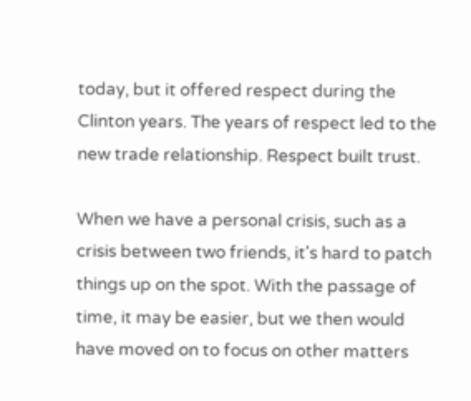today, but it offered respect during the Clinton years. The years of respect led to the new trade relationship. Respect built trust.

When we have a personal crisis, such as a crisis between two friends, it's hard to patch things up on the spot. With the passage of time, it may be easier, but we then would have moved on to focus on other matters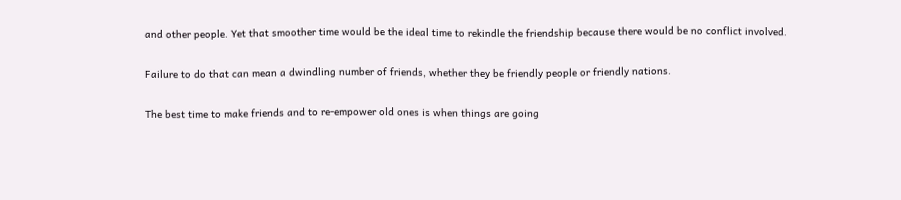and other people. Yet that smoother time would be the ideal time to rekindle the friendship because there would be no conflict involved.

Failure to do that can mean a dwindling number of friends, whether they be friendly people or friendly nations.

The best time to make friends and to re-empower old ones is when things are going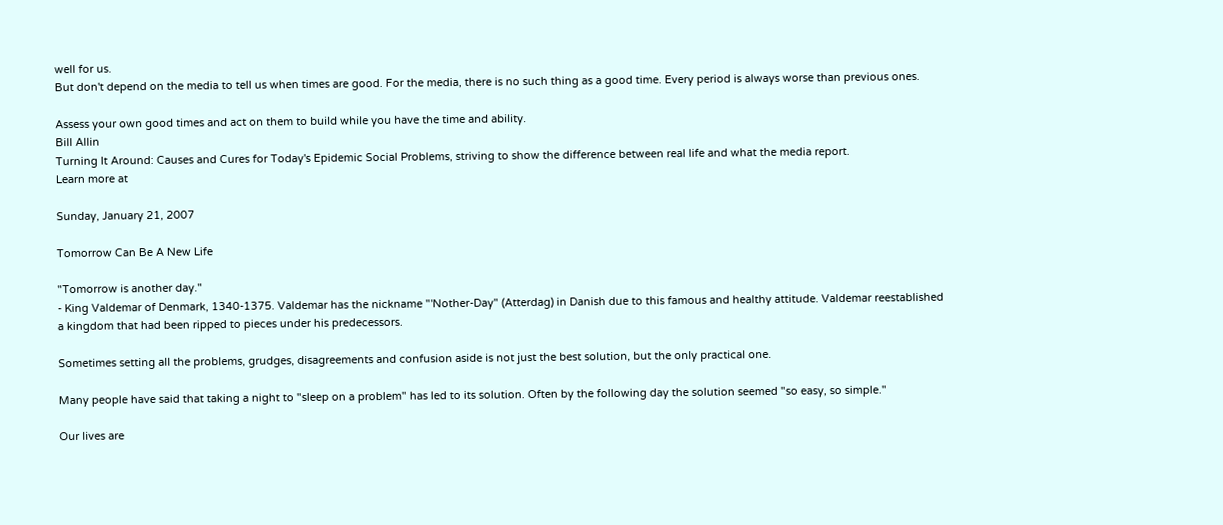well for us.
But don't depend on the media to tell us when times are good. For the media, there is no such thing as a good time. Every period is always worse than previous ones.

Assess your own good times and act on them to build while you have the time and ability.
Bill Allin
Turning It Around: Causes and Cures for Today's Epidemic Social Problems, striving to show the difference between real life and what the media report.
Learn more at

Sunday, January 21, 2007

Tomorrow Can Be A New Life

"Tomorrow is another day."
- King Valdemar of Denmark, 1340-1375. Valdemar has the nickname "'Nother-Day" (Atterdag) in Danish due to this famous and healthy attitude. Valdemar reestablished a kingdom that had been ripped to pieces under his predecessors.

Sometimes setting all the problems, grudges, disagreements and confusion aside is not just the best solution, but the only practical one.

Many people have said that taking a night to "sleep on a problem" has led to its solution. Often by the following day the solution seemed "so easy, so simple."

Our lives are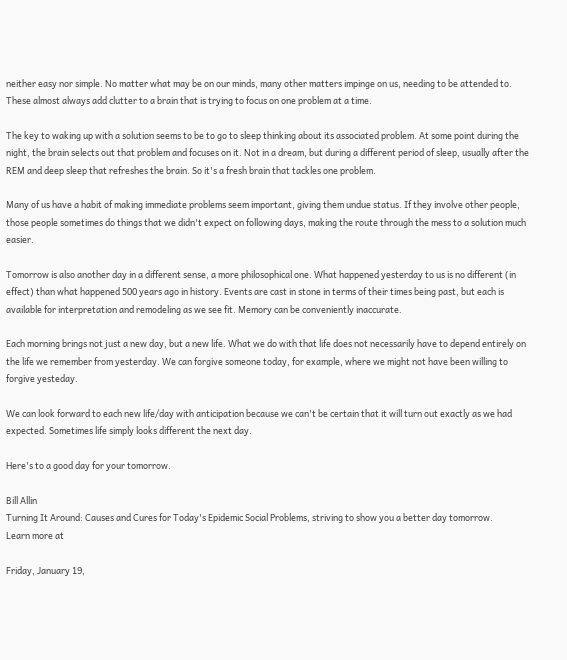neither easy nor simple. No matter what may be on our minds, many other matters impinge on us, needing to be attended to. These almost always add clutter to a brain that is trying to focus on one problem at a time.

The key to waking up with a solution seems to be to go to sleep thinking about its associated problem. At some point during the night, the brain selects out that problem and focuses on it. Not in a dream, but during a different period of sleep, usually after the REM and deep sleep that refreshes the brain. So it's a fresh brain that tackles one problem.

Many of us have a habit of making immediate problems seem important, giving them undue status. If they involve other people, those people sometimes do things that we didn't expect on following days, making the route through the mess to a solution much easier.

Tomorrow is also another day in a different sense, a more philosophical one. What happened yesterday to us is no different (in effect) than what happened 500 years ago in history. Events are cast in stone in terms of their times being past, but each is available for interpretation and remodeling as we see fit. Memory can be conveniently inaccurate.

Each morning brings not just a new day, but a new life. What we do with that life does not necessarily have to depend entirely on the life we remember from yesterday. We can forgive someone today, for example, where we might not have been willing to forgive yesteday.

We can look forward to each new life/day with anticipation because we can't be certain that it will turn out exactly as we had expected. Sometimes life simply looks different the next day.

Here's to a good day for your tomorrow.

Bill Allin
Turning It Around: Causes and Cures for Today's Epidemic Social Problems, striving to show you a better day tomorrow.
Learn more at

Friday, January 19,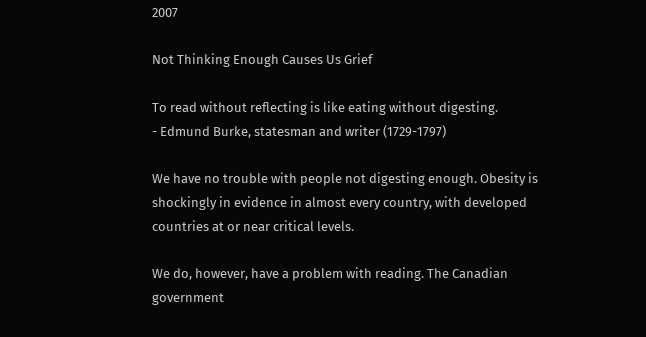2007

Not Thinking Enough Causes Us Grief

To read without reflecting is like eating without digesting.
- Edmund Burke, statesman and writer (1729-1797)

We have no trouble with people not digesting enough. Obesity is shockingly in evidence in almost every country, with developed countries at or near critical levels.

We do, however, have a problem with reading. The Canadian government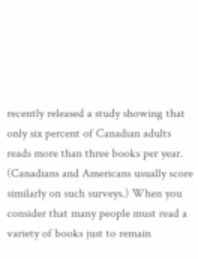recently released a study showing that only six percent of Canadian adults reads more than three books per year. (Canadians and Americans usually score similarly on such surveys.) When you consider that many people must read a variety of books just to remain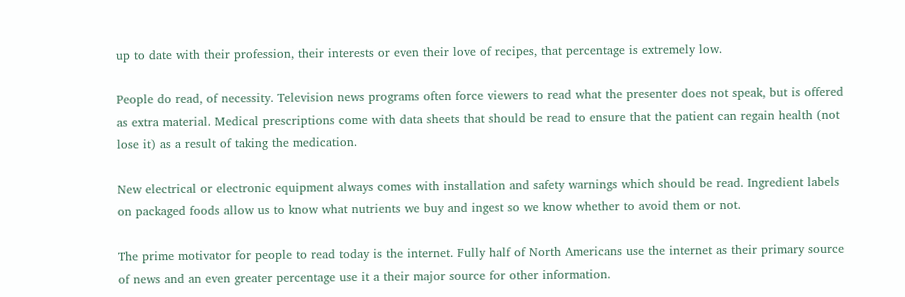up to date with their profession, their interests or even their love of recipes, that percentage is extremely low.

People do read, of necessity. Television news programs often force viewers to read what the presenter does not speak, but is offered as extra material. Medical prescriptions come with data sheets that should be read to ensure that the patient can regain health (not lose it) as a result of taking the medication.

New electrical or electronic equipment always comes with installation and safety warnings which should be read. Ingredient labels on packaged foods allow us to know what nutrients we buy and ingest so we know whether to avoid them or not.

The prime motivator for people to read today is the internet. Fully half of North Americans use the internet as their primary source of news and an even greater percentage use it a their major source for other information.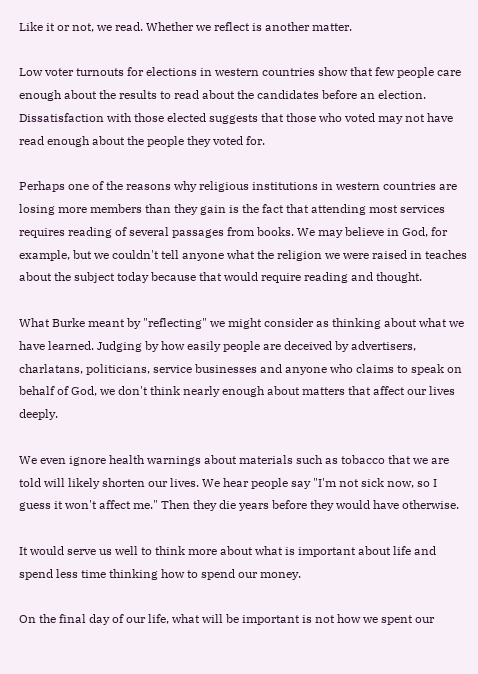Like it or not, we read. Whether we reflect is another matter.

Low voter turnouts for elections in western countries show that few people care enough about the results to read about the candidates before an election. Dissatisfaction with those elected suggests that those who voted may not have read enough about the people they voted for.

Perhaps one of the reasons why religious institutions in western countries are losing more members than they gain is the fact that attending most services requires reading of several passages from books. We may believe in God, for example, but we couldn't tell anyone what the religion we were raised in teaches about the subject today because that would require reading and thought.

What Burke meant by "reflecting" we might consider as thinking about what we have learned. Judging by how easily people are deceived by advertisers, charlatans, politicians, service businesses and anyone who claims to speak on behalf of God, we don't think nearly enough about matters that affect our lives deeply.

We even ignore health warnings about materials such as tobacco that we are told will likely shorten our lives. We hear people say "I'm not sick now, so I guess it won't affect me." Then they die years before they would have otherwise.

It would serve us well to think more about what is important about life and spend less time thinking how to spend our money.

On the final day of our life, what will be important is not how we spent our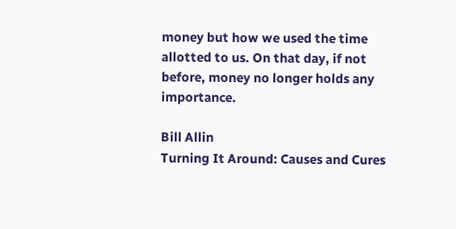money but how we used the time allotted to us. On that day, if not before, money no longer holds any importance.

Bill Allin
Turning It Around: Causes and Cures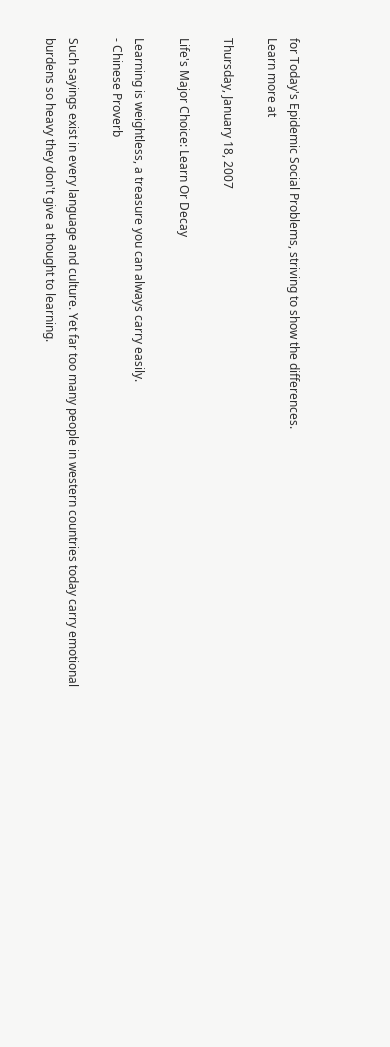for Today's Epidemic Social Problems, striving to show the differences.
Learn more at

Thursday, January 18, 2007

Life's Major Choice: Learn Or Decay

Learning is weightless, a treasure you can always carry easily.
- Chinese Proverb

Such sayings exist in every language and culture. Yet far too many people in western countries today carry emotional burdens so heavy they don't give a thought to learning.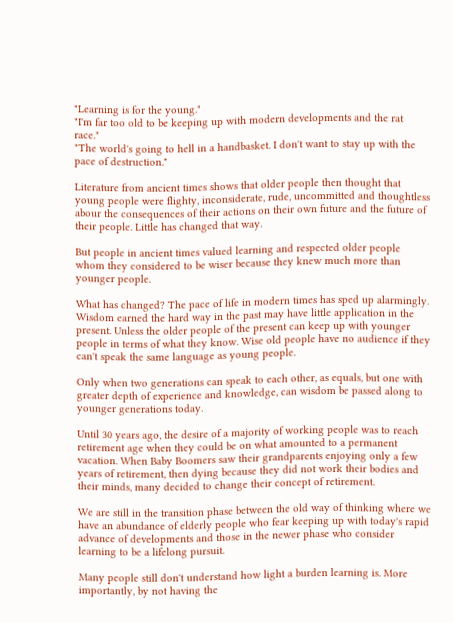"Learning is for the young."
"I'm far too old to be keeping up with modern developments and the rat race."
"The world's going to hell in a handbasket. I don't want to stay up with the pace of destruction."

Literature from ancient times shows that older people then thought that young people were flighty, inconsiderate, rude, uncommitted and thoughtless abour the consequences of their actions on their own future and the future of their people. Little has changed that way.

But people in ancient times valued learning and respected older people whom they considered to be wiser because they knew much more than younger people.

What has changed? The pace of life in modern times has sped up alarmingly. Wisdom earned the hard way in the past may have little application in the present. Unless the older people of the present can keep up with younger people in terms of what they know. Wise old people have no audience if they can't speak the same language as young people.

Only when two generations can speak to each other, as equals, but one with greater depth of experience and knowledge, can wisdom be passed along to younger generations today.

Until 30 years ago, the desire of a majority of working people was to reach retirement age when they could be on what amounted to a permanent vacation. When Baby Boomers saw their grandparents enjoying only a few years of retirement, then dying because they did not work their bodies and their minds, many decided to change their concept of retirement.

We are still in the transition phase between the old way of thinking where we have an abundance of elderly people who fear keeping up with today's rapid advance of developments and those in the newer phase who consider learning to be a lifelong pursuit.

Many people still don't understand how light a burden learning is. More importantly, by not having the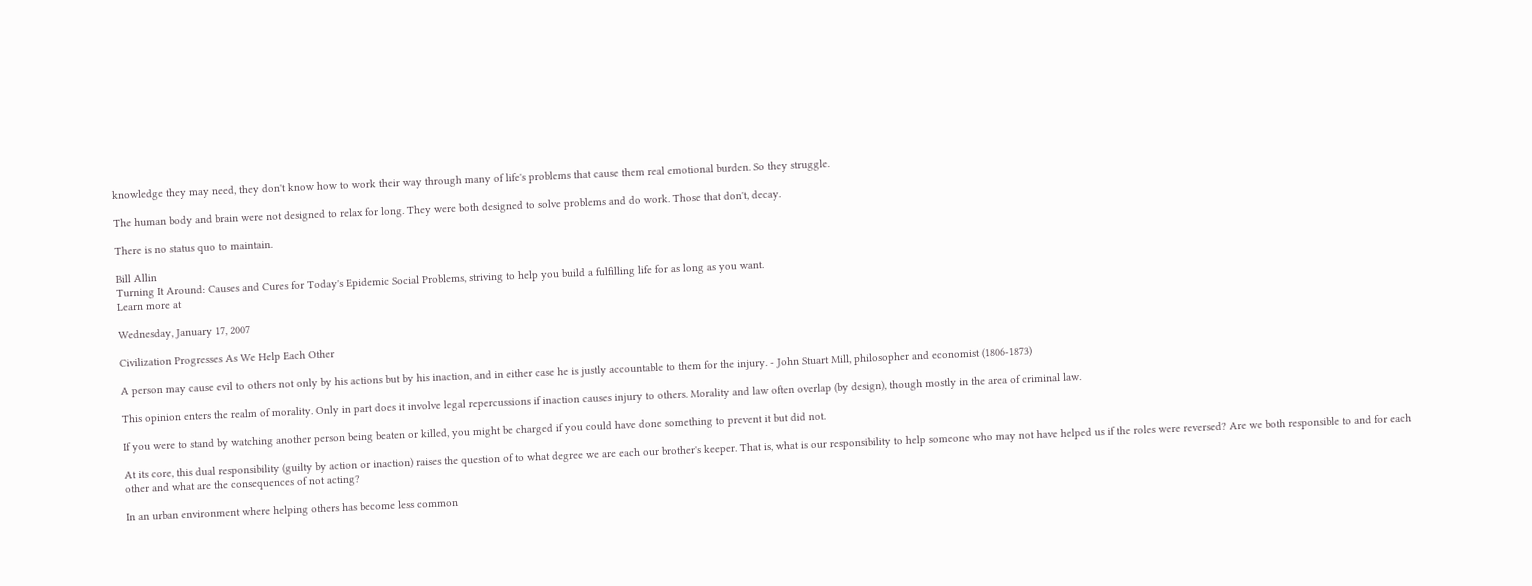knowledge they may need, they don't know how to work their way through many of life's problems that cause them real emotional burden. So they struggle.

The human body and brain were not designed to relax for long. They were both designed to solve problems and do work. Those that don't, decay.

There is no status quo to maintain.

Bill Allin
Turning It Around: Causes and Cures for Today's Epidemic Social Problems, striving to help you build a fulfilling life for as long as you want.
Learn more at

Wednesday, January 17, 2007

Civilization Progresses As We Help Each Other

A person may cause evil to others not only by his actions but by his inaction, and in either case he is justly accountable to them for the injury. - John Stuart Mill, philosopher and economist (1806-1873)

This opinion enters the realm of morality. Only in part does it involve legal repercussions if inaction causes injury to others. Morality and law often overlap (by design), though mostly in the area of criminal law.

If you were to stand by watching another person being beaten or killed, you might be charged if you could have done something to prevent it but did not.

At its core, this dual responsibility (guilty by action or inaction) raises the question of to what degree we are each our brother's keeper. That is, what is our responsibility to help someone who may not have helped us if the roles were reversed? Are we both responsible to and for each other and what are the consequences of not acting?

In an urban environment where helping others has become less common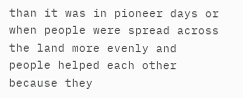than it was in pioneer days or when people were spread across the land more evenly and people helped each other because they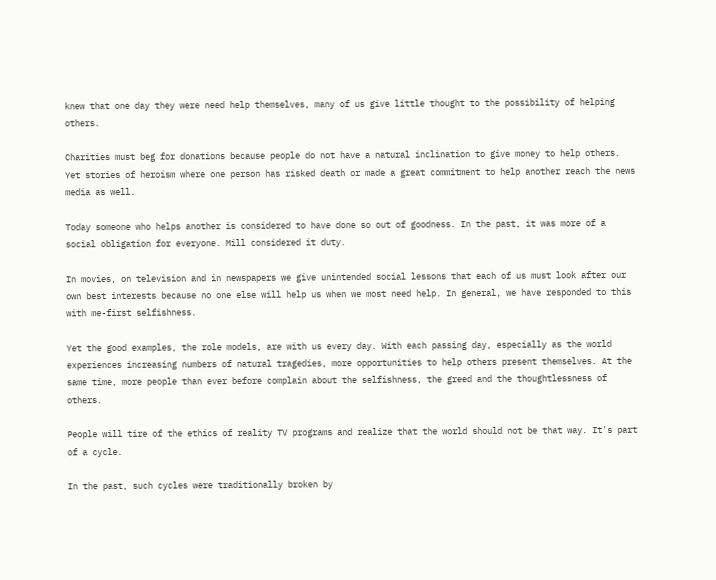knew that one day they were need help themselves, many of us give little thought to the possibility of helping others.

Charities must beg for donations because people do not have a natural inclination to give money to help others. Yet stories of heroism where one person has risked death or made a great commitment to help another reach the news media as well.

Today someone who helps another is considered to have done so out of goodness. In the past, it was more of a social obligation for everyone. Mill considered it duty.

In movies, on television and in newspapers we give unintended social lessons that each of us must look after our own best interests because no one else will help us when we most need help. In general, we have responded to this with me-first selfishness.

Yet the good examples, the role models, are with us every day. With each passing day, especially as the world experiences increasing numbers of natural tragedies, more opportunities to help others present themselves. At the same time, more people than ever before complain about the selfishness, the greed and the thoughtlessness of others.

People will tire of the ethics of reality TV programs and realize that the world should not be that way. It's part of a cycle.

In the past, such cycles were traditionally broken by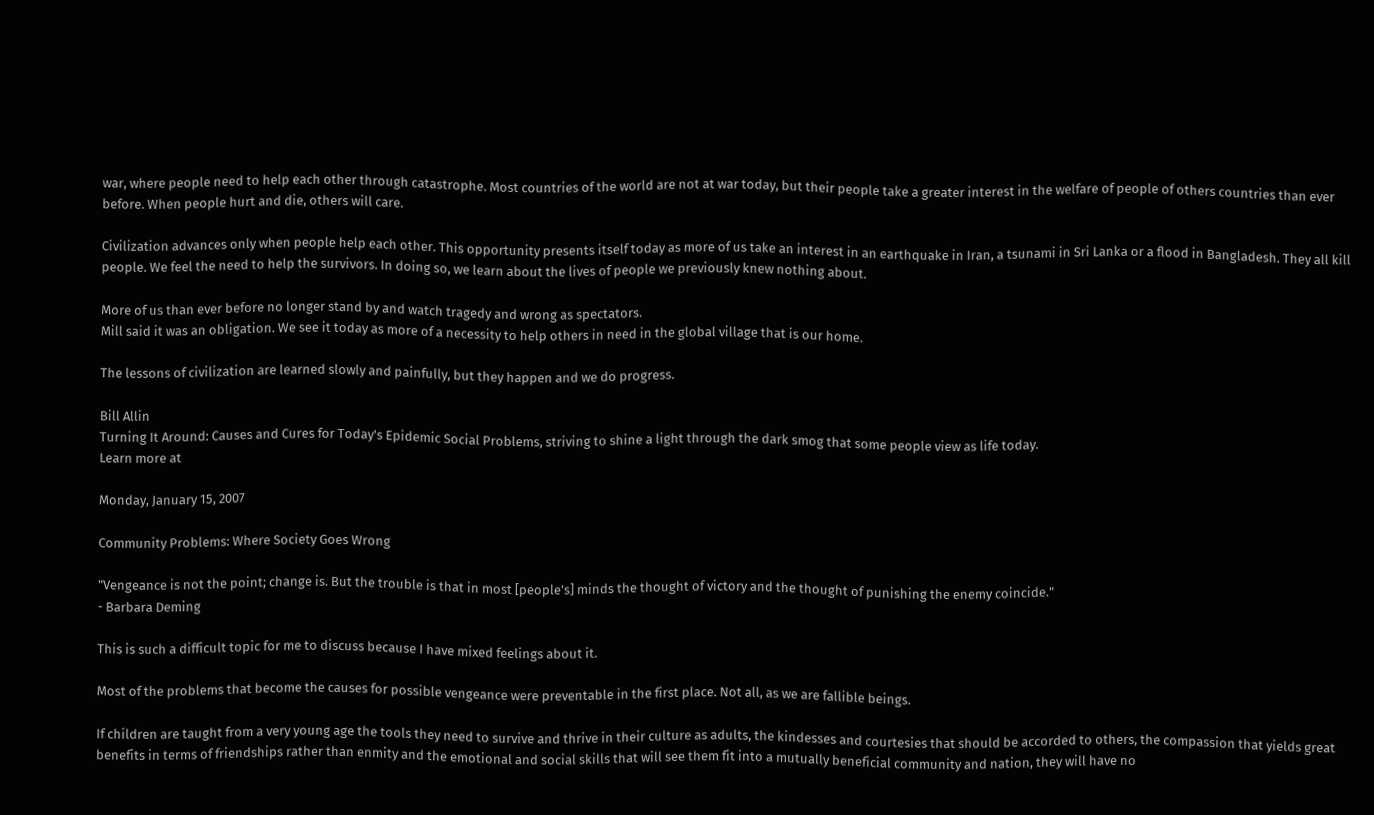war, where people need to help each other through catastrophe. Most countries of the world are not at war today, but their people take a greater interest in the welfare of people of others countries than ever before. When people hurt and die, others will care.

Civilization advances only when people help each other. This opportunity presents itself today as more of us take an interest in an earthquake in Iran, a tsunami in Sri Lanka or a flood in Bangladesh. They all kill people. We feel the need to help the survivors. In doing so, we learn about the lives of people we previously knew nothing about.

More of us than ever before no longer stand by and watch tragedy and wrong as spectators.
Mill said it was an obligation. We see it today as more of a necessity to help others in need in the global village that is our home.

The lessons of civilization are learned slowly and painfully, but they happen and we do progress.

Bill Allin
Turning It Around: Causes and Cures for Today's Epidemic Social Problems, striving to shine a light through the dark smog that some people view as life today.
Learn more at

Monday, January 15, 2007

Community Problems: Where Society Goes Wrong

"Vengeance is not the point; change is. But the trouble is that in most [people's] minds the thought of victory and the thought of punishing the enemy coincide."
- Barbara Deming

This is such a difficult topic for me to discuss because I have mixed feelings about it.

Most of the problems that become the causes for possible vengeance were preventable in the first place. Not all, as we are fallible beings.

If children are taught from a very young age the tools they need to survive and thrive in their culture as adults, the kindesses and courtesies that should be accorded to others, the compassion that yields great benefits in terms of friendships rather than enmity and the emotional and social skills that will see them fit into a mutually beneficial community and nation, they will have no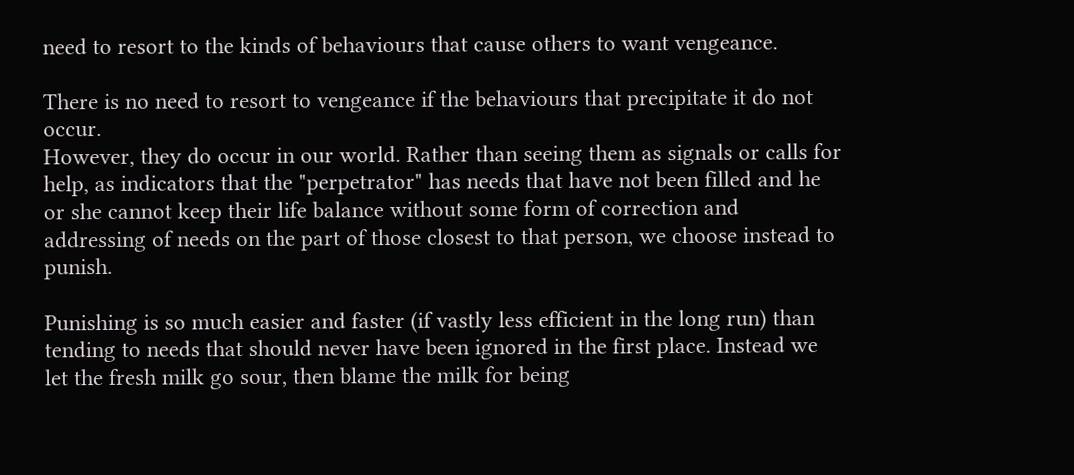need to resort to the kinds of behaviours that cause others to want vengeance.

There is no need to resort to vengeance if the behaviours that precipitate it do not occur.
However, they do occur in our world. Rather than seeing them as signals or calls for help, as indicators that the "perpetrator" has needs that have not been filled and he or she cannot keep their life balance without some form of correction and addressing of needs on the part of those closest to that person, we choose instead to punish.

Punishing is so much easier and faster (if vastly less efficient in the long run) than tending to needs that should never have been ignored in the first place. Instead we let the fresh milk go sour, then blame the milk for being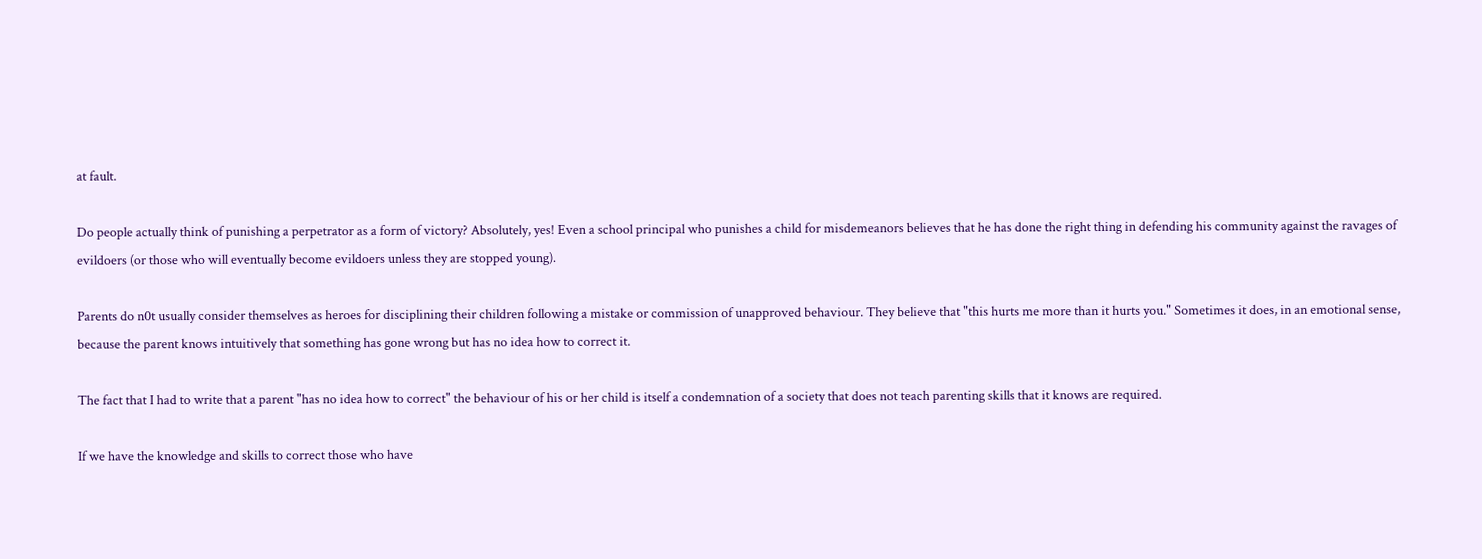at fault.

Do people actually think of punishing a perpetrator as a form of victory? Absolutely, yes! Even a school principal who punishes a child for misdemeanors believes that he has done the right thing in defending his community against the ravages of evildoers (or those who will eventually become evildoers unless they are stopped young).

Parents do n0t usually consider themselves as heroes for disciplining their children following a mistake or commission of unapproved behaviour. They believe that "this hurts me more than it hurts you." Sometimes it does, in an emotional sense, because the parent knows intuitively that something has gone wrong but has no idea how to correct it.

The fact that I had to write that a parent "has no idea how to correct" the behaviour of his or her child is itself a condemnation of a society that does not teach parenting skills that it knows are required.

If we have the knowledge and skills to correct those who have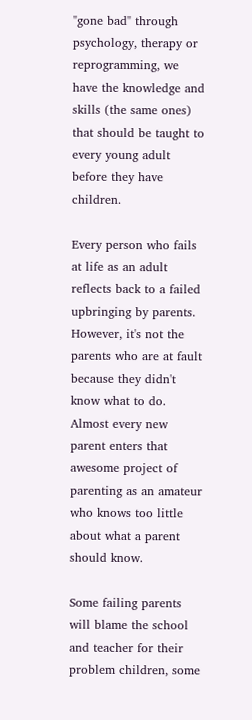"gone bad" through psychology, therapy or reprogramming, we have the knowledge and skills (the same ones) that should be taught to every young adult before they have children.

Every person who fails at life as an adult reflects back to a failed upbringing by parents. However, it's not the parents who are at fault because they didn't know what to do. Almost every new parent enters that awesome project of parenting as an amateur who knows too little about what a parent should know.

Some failing parents will blame the school and teacher for their problem children, some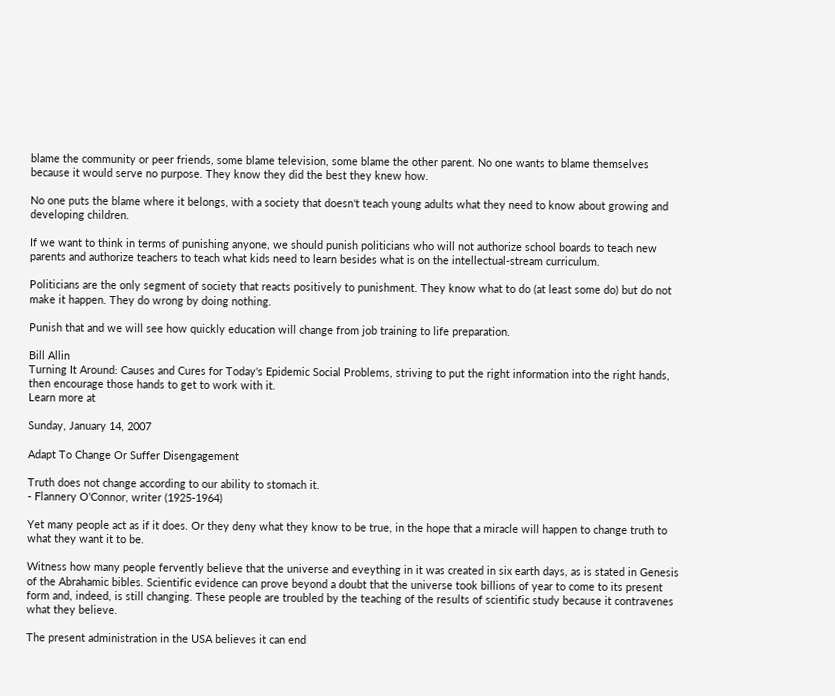blame the community or peer friends, some blame television, some blame the other parent. No one wants to blame themselves because it would serve no purpose. They know they did the best they knew how.

No one puts the blame where it belongs, with a society that doesn't teach young adults what they need to know about growing and developing children.

If we want to think in terms of punishing anyone, we should punish politicians who will not authorize school boards to teach new parents and authorize teachers to teach what kids need to learn besides what is on the intellectual-stream curriculum.

Politicians are the only segment of society that reacts positively to punishment. They know what to do (at least some do) but do not make it happen. They do wrong by doing nothing.

Punish that and we will see how quickly education will change from job training to life preparation.

Bill Allin
Turning It Around: Causes and Cures for Today's Epidemic Social Problems, striving to put the right information into the right hands, then encourage those hands to get to work with it.
Learn more at

Sunday, January 14, 2007

Adapt To Change Or Suffer Disengagement

Truth does not change according to our ability to stomach it.
- Flannery O'Connor, writer (1925-1964)

Yet many people act as if it does. Or they deny what they know to be true, in the hope that a miracle will happen to change truth to what they want it to be.

Witness how many people fervently believe that the universe and eveything in it was created in six earth days, as is stated in Genesis of the Abrahamic bibles. Scientific evidence can prove beyond a doubt that the universe took billions of year to come to its present form and, indeed, is still changing. These people are troubled by the teaching of the results of scientific study because it contravenes what they believe.

The present administration in the USA believes it can end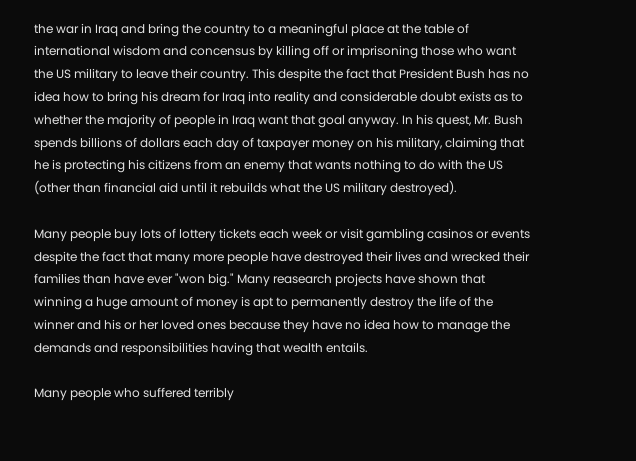the war in Iraq and bring the country to a meaningful place at the table of international wisdom and concensus by killing off or imprisoning those who want the US military to leave their country. This despite the fact that President Bush has no idea how to bring his dream for Iraq into reality and considerable doubt exists as to whether the majority of people in Iraq want that goal anyway. In his quest, Mr. Bush spends billions of dollars each day of taxpayer money on his military, claiming that he is protecting his citizens from an enemy that wants nothing to do with the US (other than financial aid until it rebuilds what the US military destroyed).

Many people buy lots of lottery tickets each week or visit gambling casinos or events despite the fact that many more people have destroyed their lives and wrecked their families than have ever "won big." Many reasearch projects have shown that winning a huge amount of money is apt to permanently destroy the life of the winner and his or her loved ones because they have no idea how to manage the demands and responsibilities having that wealth entails.

Many people who suffered terribly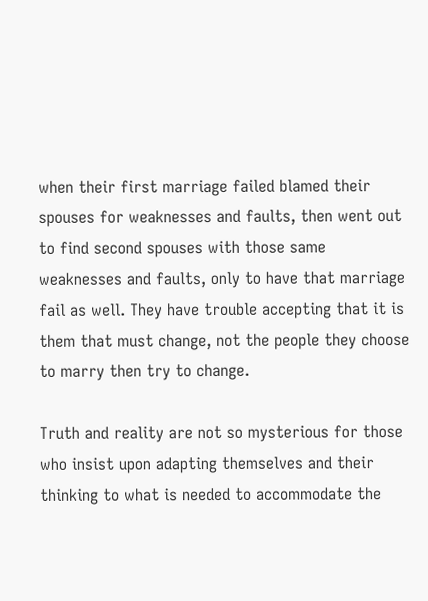when their first marriage failed blamed their spouses for weaknesses and faults, then went out to find second spouses with those same weaknesses and faults, only to have that marriage fail as well. They have trouble accepting that it is them that must change, not the people they choose to marry then try to change.

Truth and reality are not so mysterious for those who insist upon adapting themselves and their thinking to what is needed to accommodate the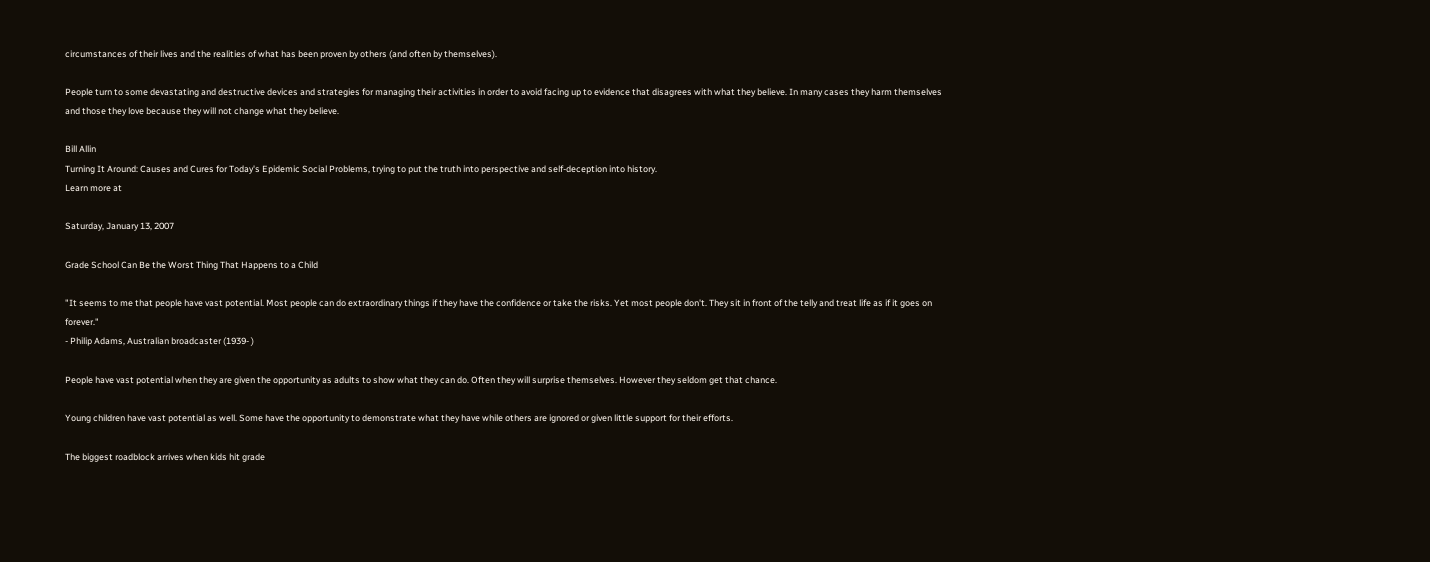circumstances of their lives and the realities of what has been proven by others (and often by themselves).

People turn to some devastating and destructive devices and strategies for managing their activities in order to avoid facing up to evidence that disagrees with what they believe. In many cases they harm themselves and those they love because they will not change what they believe.

Bill Allin
Turning It Around: Causes and Cures for Today's Epidemic Social Problems, trying to put the truth into perspective and self-deception into history.
Learn more at

Saturday, January 13, 2007

Grade School Can Be the Worst Thing That Happens to a Child

"It seems to me that people have vast potential. Most people can do extraordinary things if they have the confidence or take the risks. Yet most people don't. They sit in front of the telly and treat life as if it goes on forever."
- Philip Adams, Australian broadcaster (1939- )

People have vast potential when they are given the opportunity as adults to show what they can do. Often they will surprise themselves. However they seldom get that chance.

Young children have vast potential as well. Some have the opportunity to demonstrate what they have while others are ignored or given little support for their efforts.

The biggest roadblock arrives when kids hit grade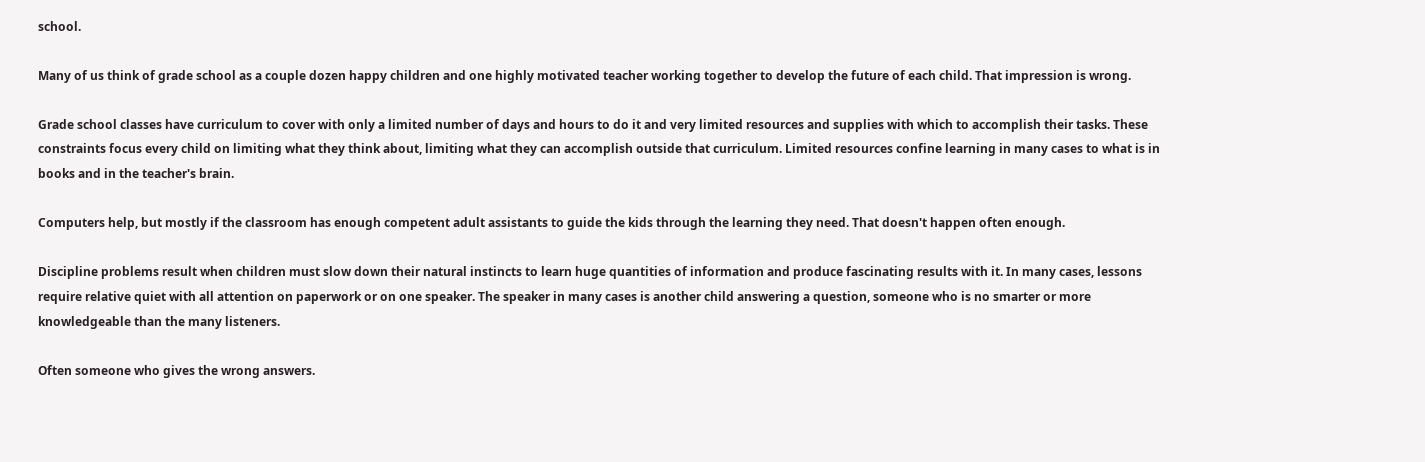school.

Many of us think of grade school as a couple dozen happy children and one highly motivated teacher working together to develop the future of each child. That impression is wrong.

Grade school classes have curriculum to cover with only a limited number of days and hours to do it and very limited resources and supplies with which to accomplish their tasks. These constraints focus every child on limiting what they think about, limiting what they can accomplish outside that curriculum. Limited resources confine learning in many cases to what is in books and in the teacher's brain.

Computers help, but mostly if the classroom has enough competent adult assistants to guide the kids through the learning they need. That doesn't happen often enough.

Discipline problems result when children must slow down their natural instincts to learn huge quantities of information and produce fascinating results with it. In many cases, lessons require relative quiet with all attention on paperwork or on one speaker. The speaker in many cases is another child answering a question, someone who is no smarter or more knowledgeable than the many listeners.

Often someone who gives the wrong answers.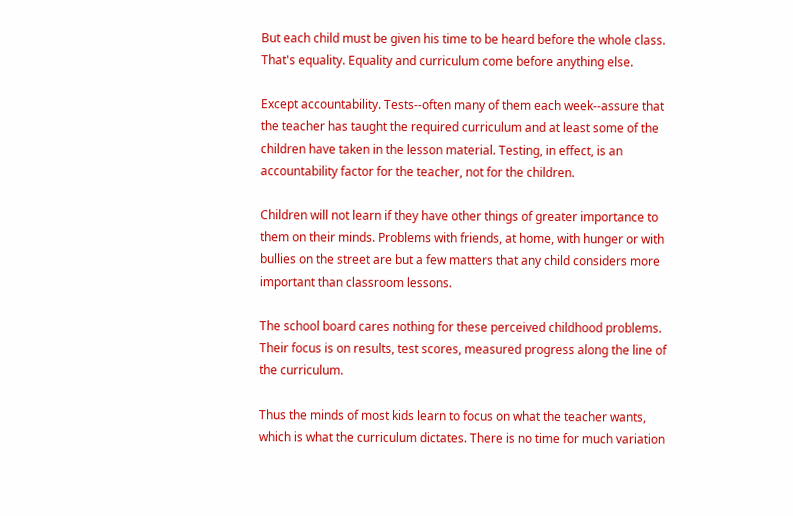But each child must be given his time to be heard before the whole class. That's equality. Equality and curriculum come before anything else.

Except accountability. Tests--often many of them each week--assure that the teacher has taught the required curriculum and at least some of the children have taken in the lesson material. Testing, in effect, is an accountability factor for the teacher, not for the children.

Children will not learn if they have other things of greater importance to them on their minds. Problems with friends, at home, with hunger or with bullies on the street are but a few matters that any child considers more important than classroom lessons.

The school board cares nothing for these perceived childhood problems. Their focus is on results, test scores, measured progress along the line of the curriculum.

Thus the minds of most kids learn to focus on what the teacher wants, which is what the curriculum dictates. There is no time for much variation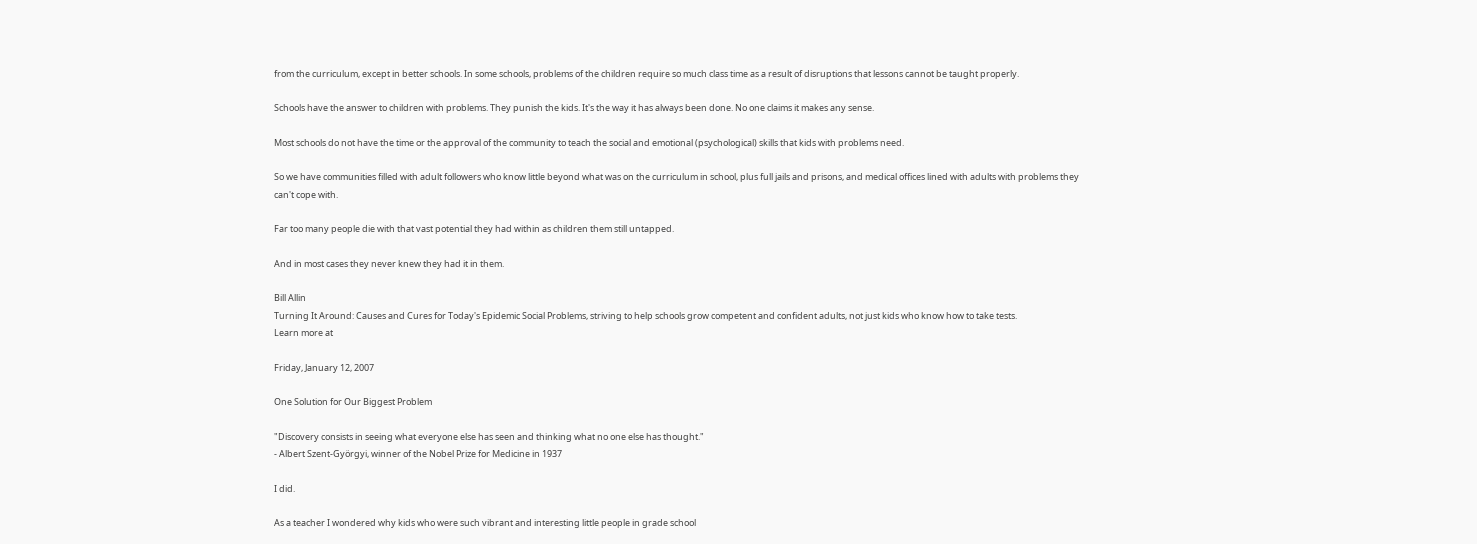from the curriculum, except in better schools. In some schools, problems of the children require so much class time as a result of disruptions that lessons cannot be taught properly.

Schools have the answer to children with problems. They punish the kids. It's the way it has always been done. No one claims it makes any sense.

Most schools do not have the time or the approval of the community to teach the social and emotional (psychological) skills that kids with problems need.

So we have communities filled with adult followers who know little beyond what was on the curriculum in school, plus full jails and prisons, and medical offices lined with adults with problems they can't cope with.

Far too many people die with that vast potential they had within as children them still untapped.

And in most cases they never knew they had it in them.

Bill Allin
Turning It Around: Causes and Cures for Today's Epidemic Social Problems, striving to help schools grow competent and confident adults, not just kids who know how to take tests.
Learn more at

Friday, January 12, 2007

One Solution for Our Biggest Problem

"Discovery consists in seeing what everyone else has seen and thinking what no one else has thought."
- Albert Szent-Györgyi, winner of the Nobel Prize for Medicine in 1937

I did.

As a teacher I wondered why kids who were such vibrant and interesting little people in grade school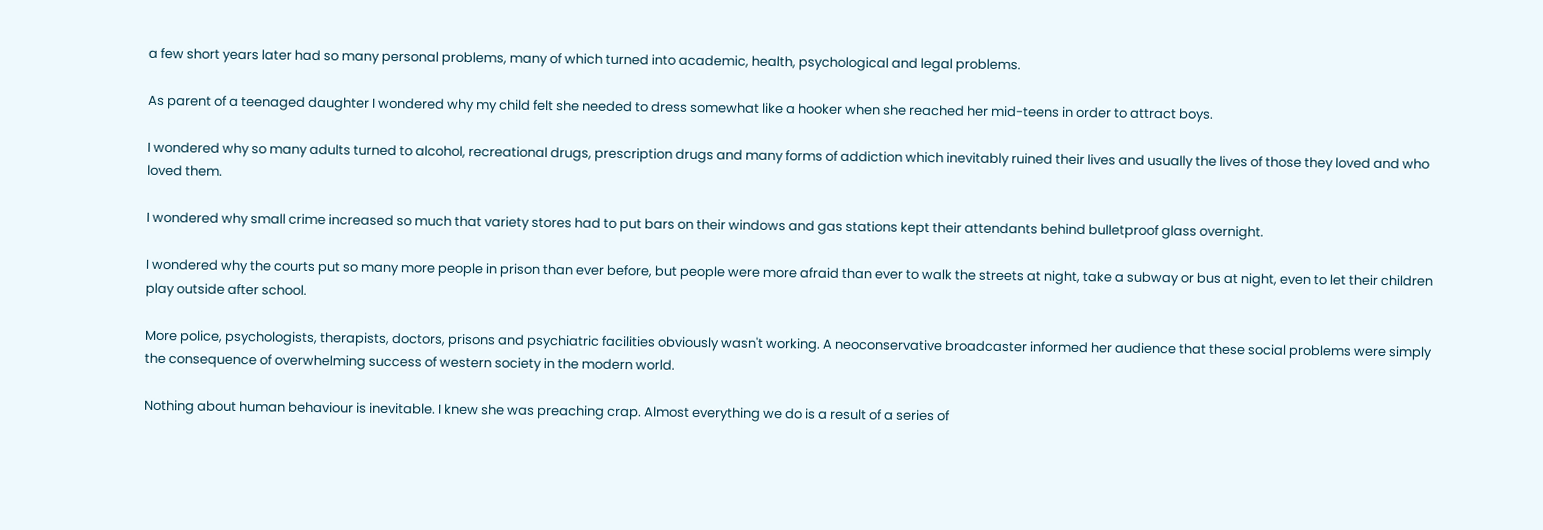a few short years later had so many personal problems, many of which turned into academic, health, psychological and legal problems.

As parent of a teenaged daughter I wondered why my child felt she needed to dress somewhat like a hooker when she reached her mid-teens in order to attract boys.

I wondered why so many adults turned to alcohol, recreational drugs, prescription drugs and many forms of addiction which inevitably ruined their lives and usually the lives of those they loved and who loved them.

I wondered why small crime increased so much that variety stores had to put bars on their windows and gas stations kept their attendants behind bulletproof glass overnight.

I wondered why the courts put so many more people in prison than ever before, but people were more afraid than ever to walk the streets at night, take a subway or bus at night, even to let their children play outside after school.

More police, psychologists, therapists, doctors, prisons and psychiatric facilities obviously wasn't working. A neoconservative broadcaster informed her audience that these social problems were simply the consequence of overwhelming success of western society in the modern world.

Nothing about human behaviour is inevitable. I knew she was preaching crap. Almost everything we do is a result of a series of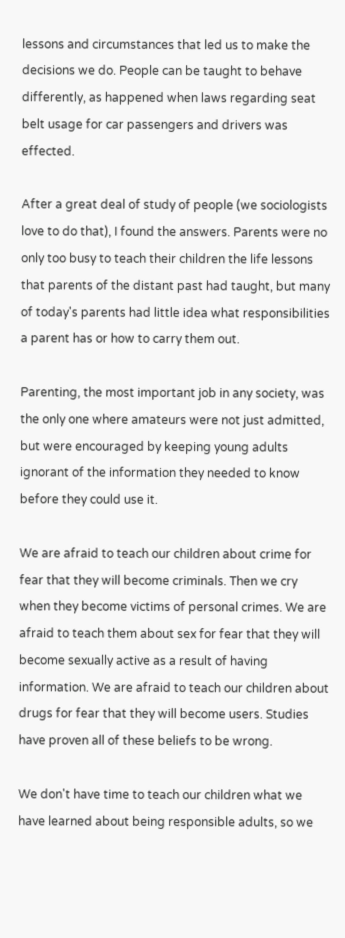lessons and circumstances that led us to make the decisions we do. People can be taught to behave differently, as happened when laws regarding seat belt usage for car passengers and drivers was effected.

After a great deal of study of people (we sociologists love to do that), I found the answers. Parents were no only too busy to teach their children the life lessons that parents of the distant past had taught, but many of today's parents had little idea what responsibilities a parent has or how to carry them out.

Parenting, the most important job in any society, was the only one where amateurs were not just admitted, but were encouraged by keeping young adults ignorant of the information they needed to know before they could use it.

We are afraid to teach our children about crime for fear that they will become criminals. Then we cry when they become victims of personal crimes. We are afraid to teach them about sex for fear that they will become sexually active as a result of having information. We are afraid to teach our children about drugs for fear that they will become users. Studies have proven all of these beliefs to be wrong.

We don't have time to teach our children what we have learned about being responsible adults, so we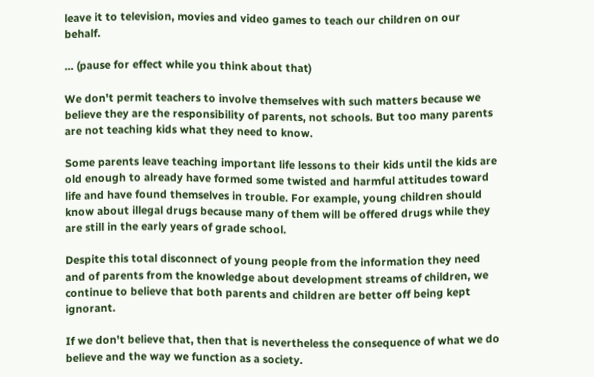leave it to television, movies and video games to teach our children on our behalf.

... (pause for effect while you think about that)

We don't permit teachers to involve themselves with such matters because we believe they are the responsibility of parents, not schools. But too many parents are not teaching kids what they need to know.

Some parents leave teaching important life lessons to their kids until the kids are old enough to already have formed some twisted and harmful attitudes toward life and have found themselves in trouble. For example, young children should know about illegal drugs because many of them will be offered drugs while they are still in the early years of grade school.

Despite this total disconnect of young people from the information they need and of parents from the knowledge about development streams of children, we continue to believe that both parents and children are better off being kept ignorant.

If we don't believe that, then that is nevertheless the consequence of what we do believe and the way we function as a society.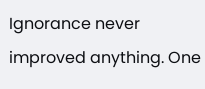Ignorance never improved anything. One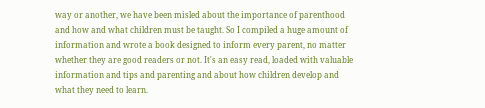way or another, we have been misled about the importance of parenthood and how and what children must be taught. So I compiled a huge amount of information and wrote a book designed to inform every parent, no matter whether they are good readers or not. It's an easy read, loaded with valuable information and tips and parenting and about how children develop and what they need to learn.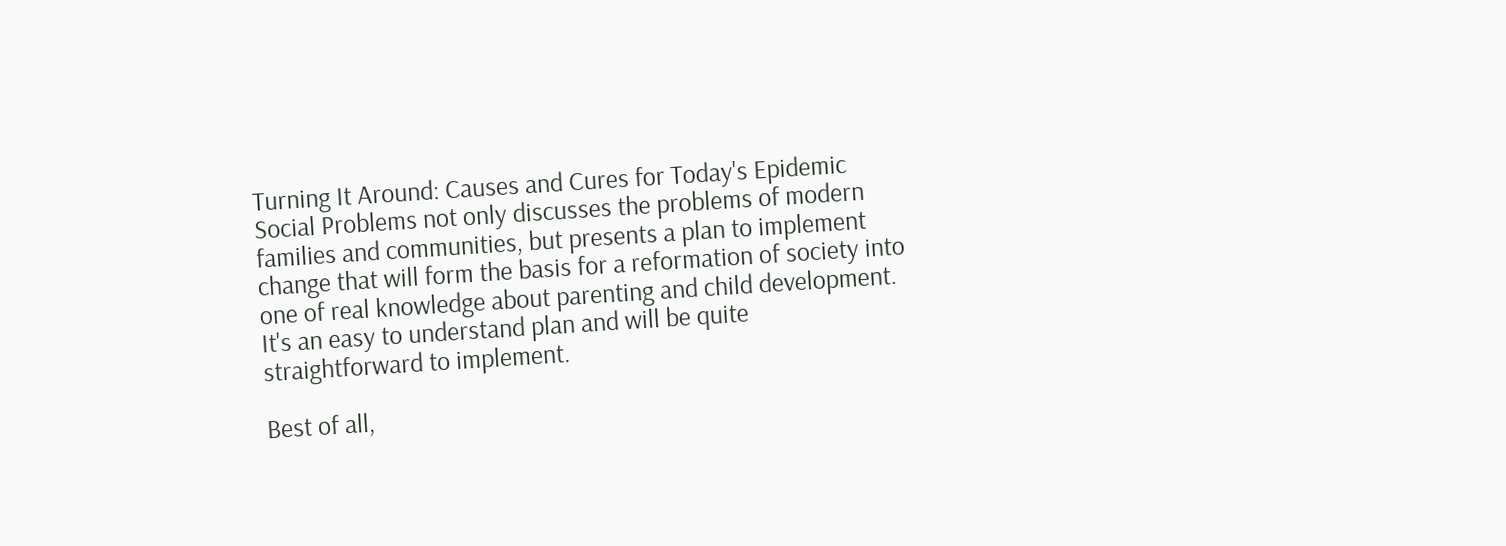Turning It Around: Causes and Cures for Today's Epidemic Social Problems not only discusses the problems of modern families and communities, but presents a plan to implement change that will form the basis for a reformation of society into one of real knowledge about parenting and child development. It's an easy to understand plan and will be quite straightforward to implement.

Best of all,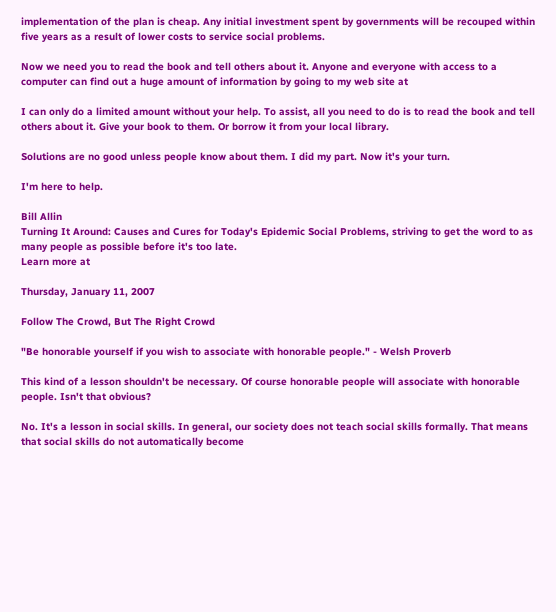implementation of the plan is cheap. Any initial investment spent by governments will be recouped within five years as a result of lower costs to service social problems.

Now we need you to read the book and tell others about it. Anyone and everyone with access to a computer can find out a huge amount of information by going to my web site at

I can only do a limited amount without your help. To assist, all you need to do is to read the book and tell others about it. Give your book to them. Or borrow it from your local library.

Solutions are no good unless people know about them. I did my part. Now it's your turn.

I'm here to help.

Bill Allin
Turning It Around: Causes and Cures for Today's Epidemic Social Problems, striving to get the word to as many people as possible before it's too late.
Learn more at

Thursday, January 11, 2007

Follow The Crowd, But The Right Crowd

"Be honorable yourself if you wish to associate with honorable people." - Welsh Proverb

This kind of a lesson shouldn't be necessary. Of course honorable people will associate with honorable people. Isn't that obvious?

No. It's a lesson in social skills. In general, our society does not teach social skills formally. That means that social skills do not automatically become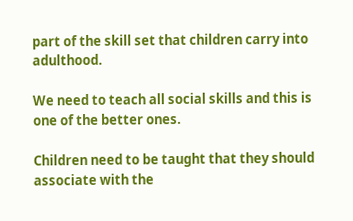part of the skill set that children carry into adulthood.

We need to teach all social skills and this is one of the better ones.

Children need to be taught that they should associate with the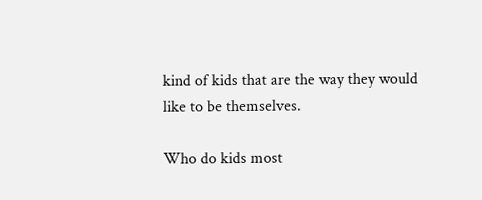kind of kids that are the way they would like to be themselves.

Who do kids most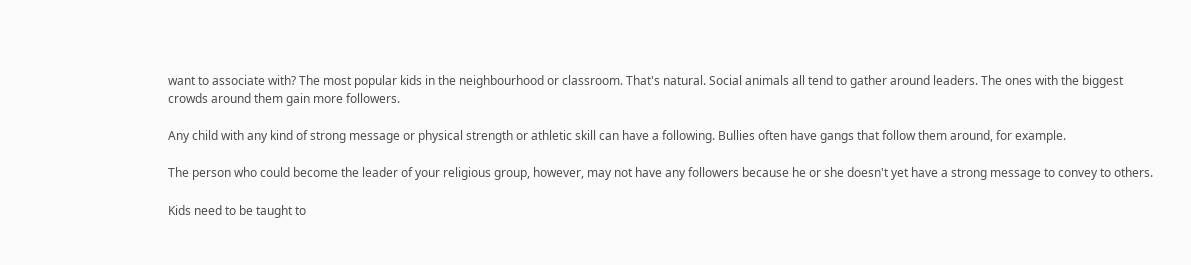want to associate with? The most popular kids in the neighbourhood or classroom. That's natural. Social animals all tend to gather around leaders. The ones with the biggest crowds around them gain more followers.

Any child with any kind of strong message or physical strength or athletic skill can have a following. Bullies often have gangs that follow them around, for example.

The person who could become the leader of your religious group, however, may not have any followers because he or she doesn't yet have a strong message to convey to others.

Kids need to be taught to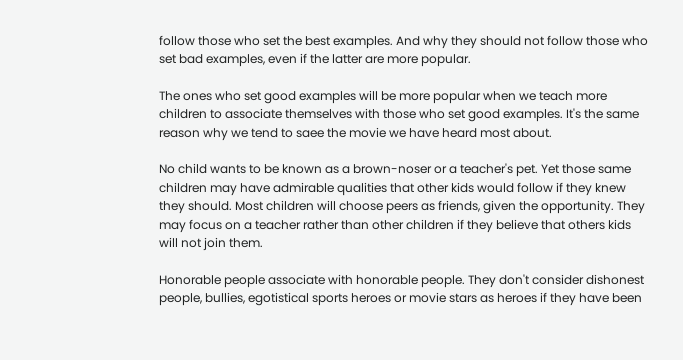follow those who set the best examples. And why they should not follow those who set bad examples, even if the latter are more popular.

The ones who set good examples will be more popular when we teach more children to associate themselves with those who set good examples. It's the same reason why we tend to saee the movie we have heard most about.

No child wants to be known as a brown-noser or a teacher's pet. Yet those same children may have admirable qualities that other kids would follow if they knew they should. Most children will choose peers as friends, given the opportunity. They may focus on a teacher rather than other children if they believe that others kids will not join them.

Honorable people associate with honorable people. They don't consider dishonest people, bullies, egotistical sports heroes or movie stars as heroes if they have been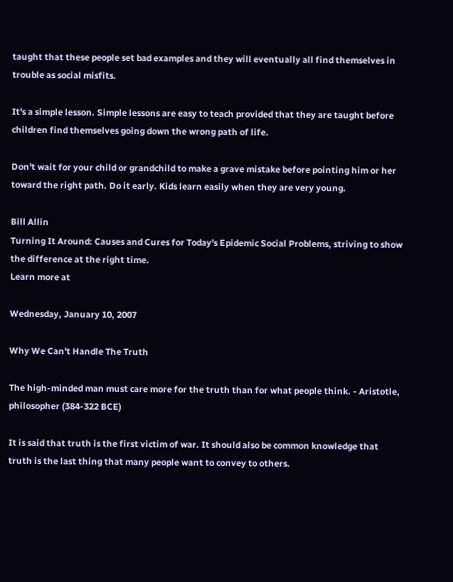taught that these people set bad examples and they will eventually all find themselves in trouble as social misfits.

It's a simple lesson. Simple lessons are easy to teach provided that they are taught before children find themselves going down the wrong path of life.

Don't wait for your child or grandchild to make a grave mistake before pointing him or her toward the right path. Do it early. Kids learn easily when they are very young.

Bill Allin
Turning It Around: Causes and Cures for Today's Epidemic Social Problems, striving to show the difference at the right time.
Learn more at

Wednesday, January 10, 2007

Why We Can't Handle The Truth

The high-minded man must care more for the truth than for what people think. - Aristotle, philosopher (384-322 BCE)

It is said that truth is the first victim of war. It should also be common knowledge that truth is the last thing that many people want to convey to others.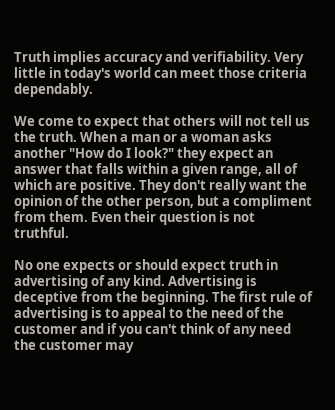Truth implies accuracy and verifiability. Very little in today's world can meet those criteria dependably.

We come to expect that others will not tell us the truth. When a man or a woman asks another "How do I look?" they expect an answer that falls within a given range, all of which are positive. They don't really want the opinion of the other person, but a compliment from them. Even their question is not truthful.

No one expects or should expect truth in advertising of any kind. Advertising is deceptive from the beginning. The first rule of advertising is to appeal to the need of the customer and if you can't think of any need the customer may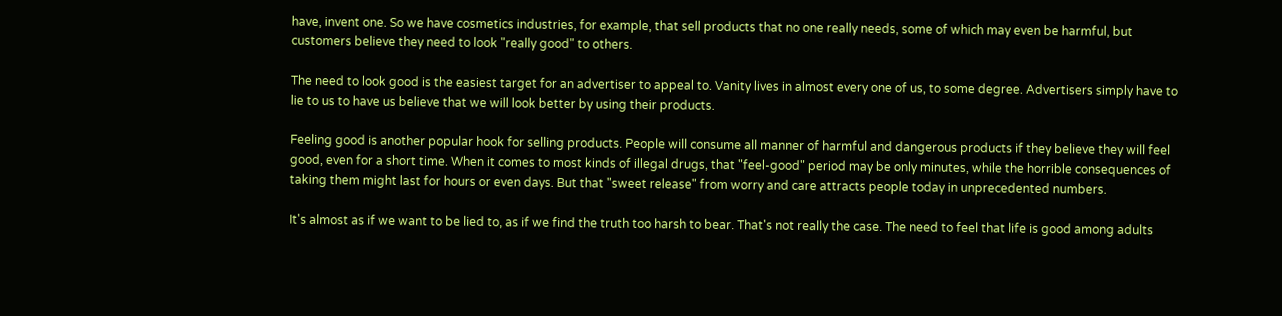have, invent one. So we have cosmetics industries, for example, that sell products that no one really needs, some of which may even be harmful, but customers believe they need to look "really good" to others.

The need to look good is the easiest target for an advertiser to appeal to. Vanity lives in almost every one of us, to some degree. Advertisers simply have to lie to us to have us believe that we will look better by using their products.

Feeling good is another popular hook for selling products. People will consume all manner of harmful and dangerous products if they believe they will feel good, even for a short time. When it comes to most kinds of illegal drugs, that "feel-good" period may be only minutes, while the horrible consequences of taking them might last for hours or even days. But that "sweet release" from worry and care attracts people today in unprecedented numbers.

It's almost as if we want to be lied to, as if we find the truth too harsh to bear. That's not really the case. The need to feel that life is good among adults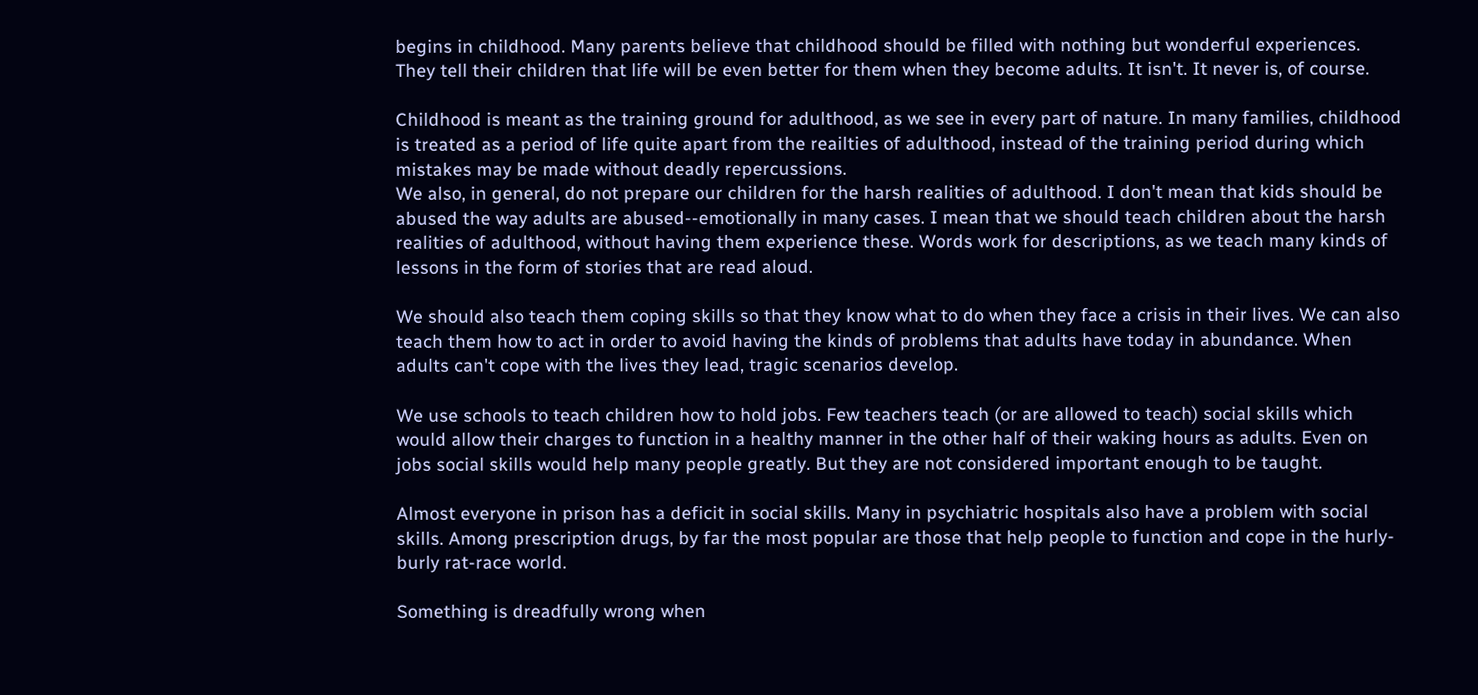begins in childhood. Many parents believe that childhood should be filled with nothing but wonderful experiences. They tell their children that life will be even better for them when they become adults. It isn't. It never is, of course.

Childhood is meant as the training ground for adulthood, as we see in every part of nature. In many families, childhood is treated as a period of life quite apart from the reailties of adulthood, instead of the training period during which mistakes may be made without deadly repercussions.
We also, in general, do not prepare our children for the harsh realities of adulthood. I don't mean that kids should be abused the way adults are abused--emotionally in many cases. I mean that we should teach children about the harsh realities of adulthood, without having them experience these. Words work for descriptions, as we teach many kinds of lessons in the form of stories that are read aloud.

We should also teach them coping skills so that they know what to do when they face a crisis in their lives. We can also teach them how to act in order to avoid having the kinds of problems that adults have today in abundance. When adults can't cope with the lives they lead, tragic scenarios develop.

We use schools to teach children how to hold jobs. Few teachers teach (or are allowed to teach) social skills which would allow their charges to function in a healthy manner in the other half of their waking hours as adults. Even on jobs social skills would help many people greatly. But they are not considered important enough to be taught.

Almost everyone in prison has a deficit in social skills. Many in psychiatric hospitals also have a problem with social skills. Among prescription drugs, by far the most popular are those that help people to function and cope in the hurly-burly rat-race world.

Something is dreadfully wrong when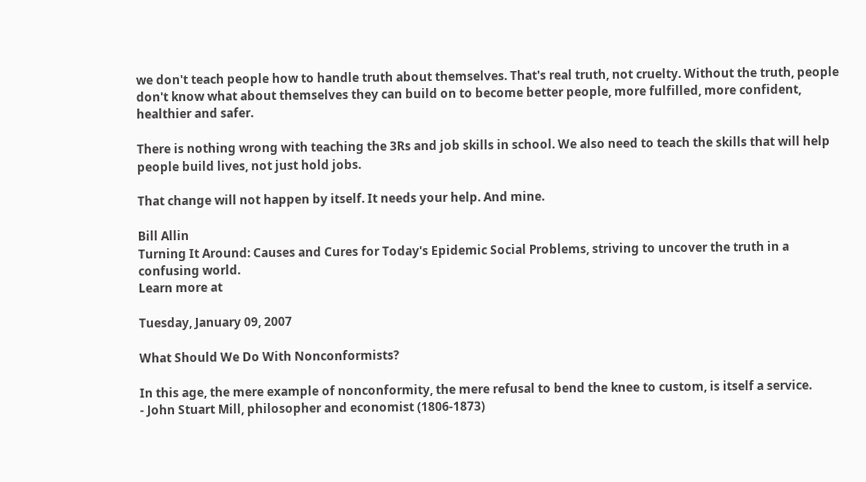we don't teach people how to handle truth about themselves. That's real truth, not cruelty. Without the truth, people don't know what about themselves they can build on to become better people, more fulfilled, more confident, healthier and safer.

There is nothing wrong with teaching the 3Rs and job skills in school. We also need to teach the skills that will help people build lives, not just hold jobs.

That change will not happen by itself. It needs your help. And mine.

Bill Allin
Turning It Around: Causes and Cures for Today's Epidemic Social Problems, striving to uncover the truth in a confusing world.
Learn more at

Tuesday, January 09, 2007

What Should We Do With Nonconformists?

In this age, the mere example of nonconformity, the mere refusal to bend the knee to custom, is itself a service.
- John Stuart Mill, philosopher and economist (1806-1873)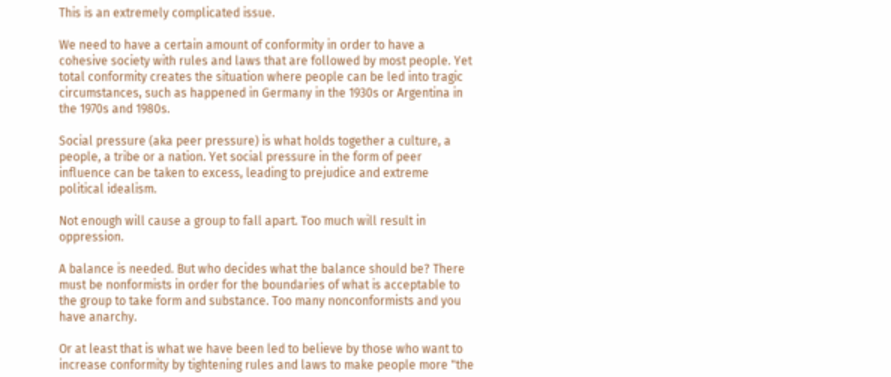This is an extremely complicated issue.

We need to have a certain amount of conformity in order to have a cohesive society with rules and laws that are followed by most people. Yet total conformity creates the situation where people can be led into tragic circumstances, such as happened in Germany in the 1930s or Argentina in the 1970s and 1980s.

Social pressure (aka peer pressure) is what holds together a culture, a people, a tribe or a nation. Yet social pressure in the form of peer influence can be taken to excess, leading to prejudice and extreme political idealism.

Not enough will cause a group to fall apart. Too much will result in oppression.

A balance is needed. But who decides what the balance should be? There must be nonformists in order for the boundaries of what is acceptable to the group to take form and substance. Too many nonconformists and you have anarchy.

Or at least that is what we have been led to believe by those who want to increase conformity by tightening rules and laws to make people more "the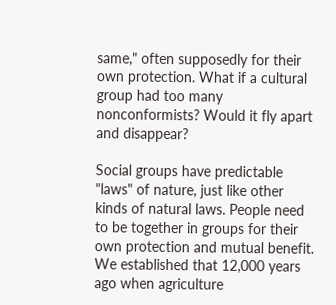same," often supposedly for their own protection. What if a cultural group had too many nonconformists? Would it fly apart and disappear?

Social groups have predictable "laws" of nature, just like other kinds of natural laws. People need to be together in groups for their own protection and mutual benefit. We established that 12,000 years ago when agriculture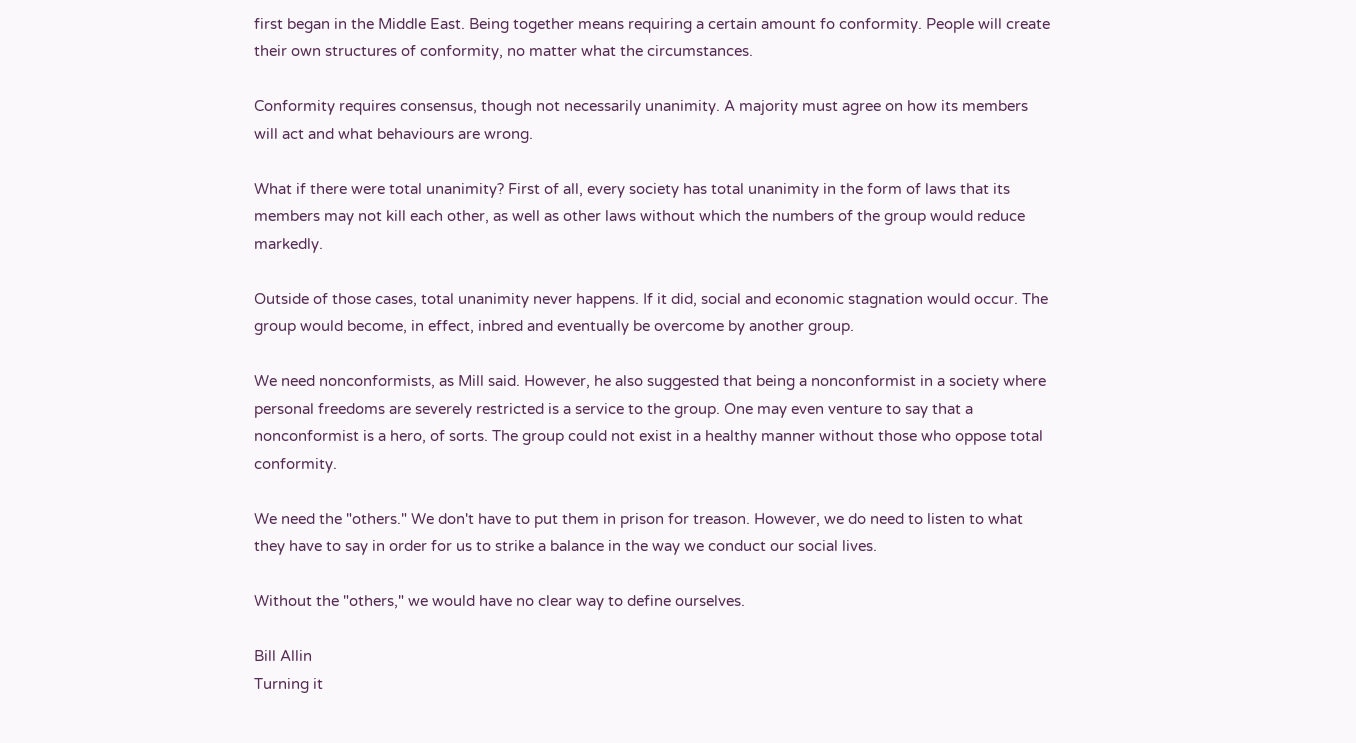first began in the Middle East. Being together means requiring a certain amount fo conformity. People will create their own structures of conformity, no matter what the circumstances.

Conformity requires consensus, though not necessarily unanimity. A majority must agree on how its members will act and what behaviours are wrong.

What if there were total unanimity? First of all, every society has total unanimity in the form of laws that its members may not kill each other, as well as other laws without which the numbers of the group would reduce markedly.

Outside of those cases, total unanimity never happens. If it did, social and economic stagnation would occur. The group would become, in effect, inbred and eventually be overcome by another group.

We need nonconformists, as Mill said. However, he also suggested that being a nonconformist in a society where personal freedoms are severely restricted is a service to the group. One may even venture to say that a nonconformist is a hero, of sorts. The group could not exist in a healthy manner without those who oppose total conformity.

We need the "others." We don't have to put them in prison for treason. However, we do need to listen to what they have to say in order for us to strike a balance in the way we conduct our social lives.

Without the "others," we would have no clear way to define ourselves.

Bill Allin
Turning it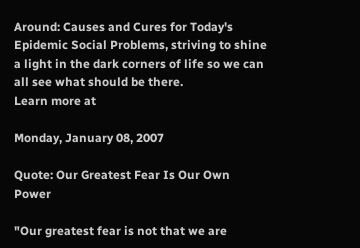Around: Causes and Cures for Today's Epidemic Social Problems, striving to shine a light in the dark corners of life so we can all see what should be there.
Learn more at

Monday, January 08, 2007

Quote: Our Greatest Fear Is Our Own Power

"Our greatest fear is not that we are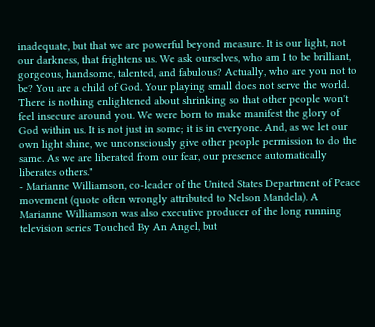inadequate, but that we are powerful beyond measure. It is our light, not our darkness, that frightens us. We ask ourselves, who am I to be brilliant, gorgeous, handsome, talented, and fabulous? Actually, who are you not to be? You are a child of God. Your playing small does not serve the world. There is nothing enlightened about shrinking so that other people won't feel insecure around you. We were born to make manifest the glory of God within us. It is not just in some; it is in everyone. And, as we let our own light shine, we unconsciously give other people permission to do the same. As we are liberated from our fear, our presence automatically liberates others."
- Marianne Williamson, co-leader of the United States Department of Peace movement (quote often wrongly attributed to Nelson Mandela). A Marianne Williamson was also executive producer of the long running television series Touched By An Angel, but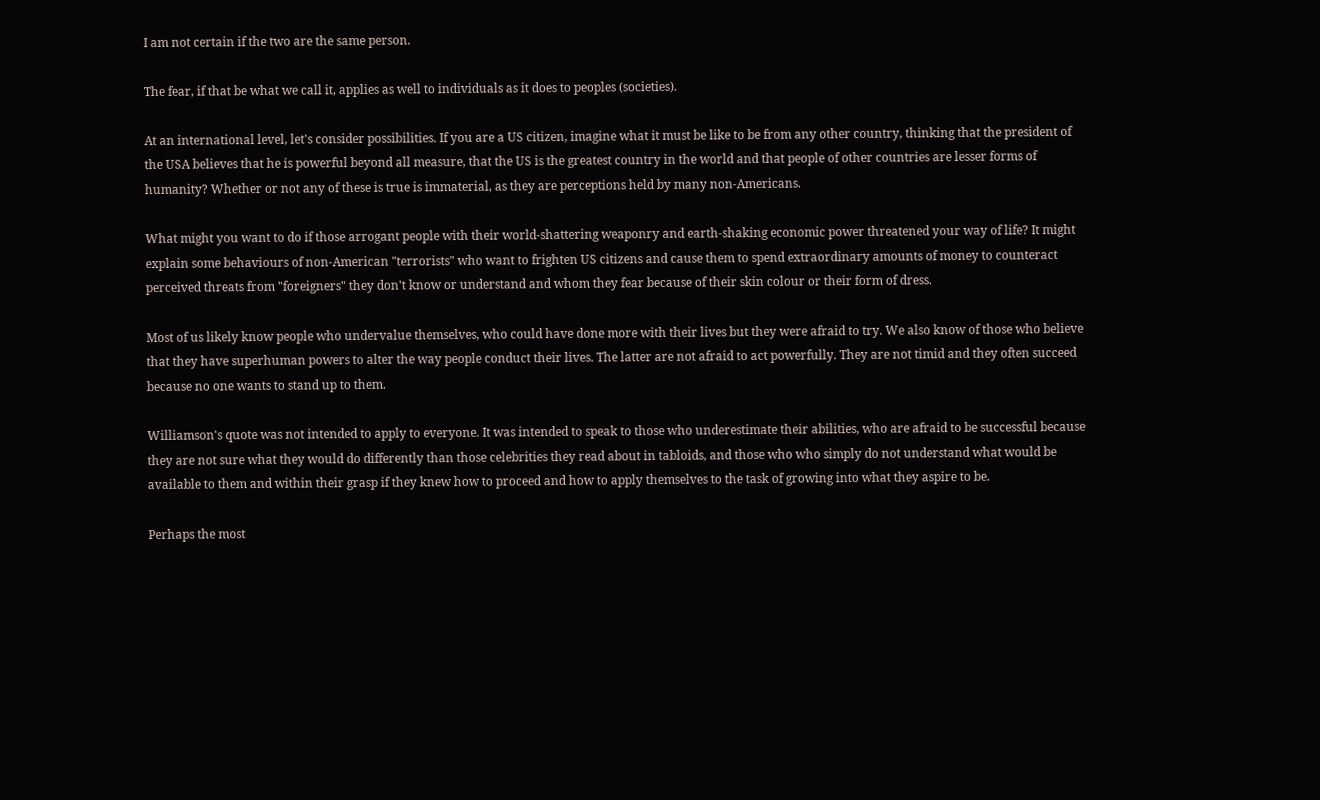I am not certain if the two are the same person.

The fear, if that be what we call it, applies as well to individuals as it does to peoples (societies).

At an international level, let's consider possibilities. If you are a US citizen, imagine what it must be like to be from any other country, thinking that the president of the USA believes that he is powerful beyond all measure, that the US is the greatest country in the world and that people of other countries are lesser forms of humanity? Whether or not any of these is true is immaterial, as they are perceptions held by many non-Americans.

What might you want to do if those arrogant people with their world-shattering weaponry and earth-shaking economic power threatened your way of life? It might explain some behaviours of non-American "terrorists" who want to frighten US citizens and cause them to spend extraordinary amounts of money to counteract perceived threats from "foreigners" they don't know or understand and whom they fear because of their skin colour or their form of dress.

Most of us likely know people who undervalue themselves, who could have done more with their lives but they were afraid to try. We also know of those who believe that they have superhuman powers to alter the way people conduct their lives. The latter are not afraid to act powerfully. They are not timid and they often succeed because no one wants to stand up to them.

Williamson's quote was not intended to apply to everyone. It was intended to speak to those who underestimate their abilities, who are afraid to be successful because they are not sure what they would do differently than those celebrities they read about in tabloids, and those who who simply do not understand what would be available to them and within their grasp if they knew how to proceed and how to apply themselves to the task of growing into what they aspire to be.

Perhaps the most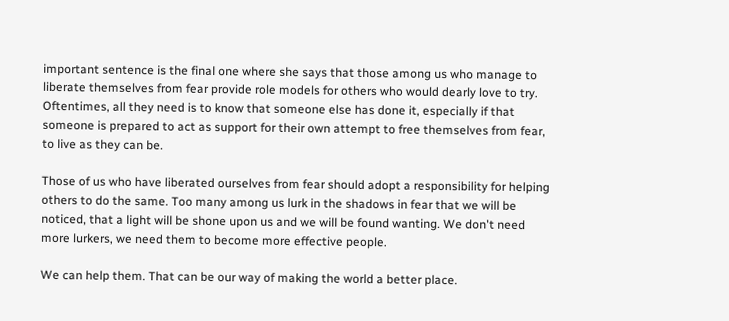important sentence is the final one where she says that those among us who manage to liberate themselves from fear provide role models for others who would dearly love to try. Oftentimes, all they need is to know that someone else has done it, especially if that someone is prepared to act as support for their own attempt to free themselves from fear, to live as they can be.

Those of us who have liberated ourselves from fear should adopt a responsibility for helping others to do the same. Too many among us lurk in the shadows in fear that we will be noticed, that a light will be shone upon us and we will be found wanting. We don't need more lurkers, we need them to become more effective people.

We can help them. That can be our way of making the world a better place.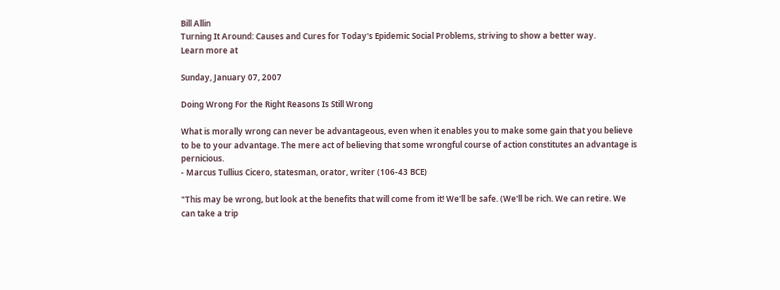Bill Allin
Turning It Around: Causes and Cures for Today's Epidemic Social Problems, striving to show a better way.
Learn more at

Sunday, January 07, 2007

Doing Wrong For the Right Reasons Is Still Wrong

What is morally wrong can never be advantageous, even when it enables you to make some gain that you believe to be to your advantage. The mere act of believing that some wrongful course of action constitutes an advantage is pernicious.
- Marcus Tullius Cicero, statesman, orator, writer (106-43 BCE)

"This may be wrong, but look at the benefits that will come from it! We'll be safe. (We'll be rich. We can retire. We can take a trip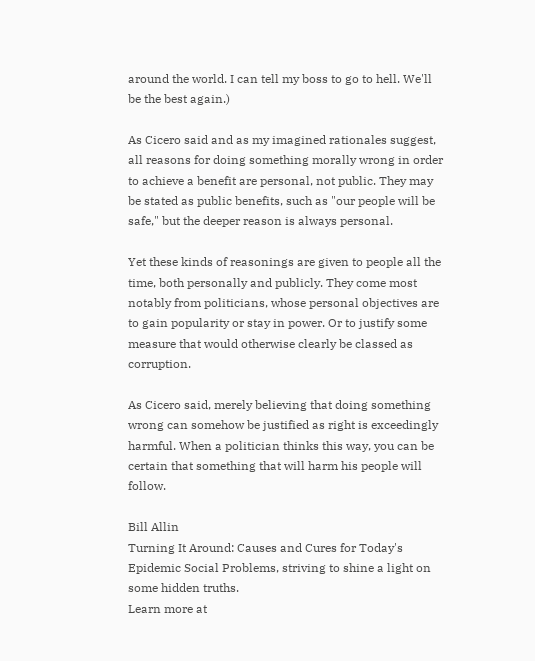around the world. I can tell my boss to go to hell. We'll be the best again.)

As Cicero said and as my imagined rationales suggest, all reasons for doing something morally wrong in order to achieve a benefit are personal, not public. They may be stated as public benefits, such as "our people will be safe," but the deeper reason is always personal.

Yet these kinds of reasonings are given to people all the time, both personally and publicly. They come most notably from politicians, whose personal objectives are to gain popularity or stay in power. Or to justify some measure that would otherwise clearly be classed as corruption.

As Cicero said, merely believing that doing something wrong can somehow be justified as right is exceedingly harmful. When a politician thinks this way, you can be certain that something that will harm his people will follow.

Bill Allin
Turning It Around: Causes and Cures for Today's Epidemic Social Problems, striving to shine a light on some hidden truths.
Learn more at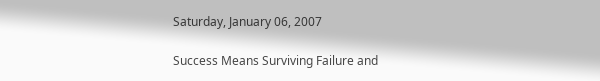Saturday, January 06, 2007

Success Means Surviving Failure and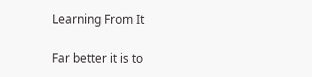Learning From It

Far better it is to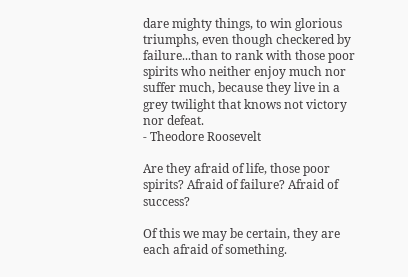dare mighty things, to win glorious triumphs, even though checkered by failure...than to rank with those poor spirits who neither enjoy much nor suffer much, because they live in a grey twilight that knows not victory nor defeat.
- Theodore Roosevelt

Are they afraid of life, those poor spirits? Afraid of failure? Afraid of success?

Of this we may be certain, they are each afraid of something.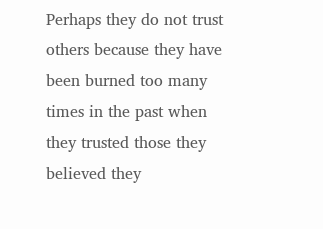Perhaps they do not trust others because they have been burned too many times in the past when they trusted those they believed they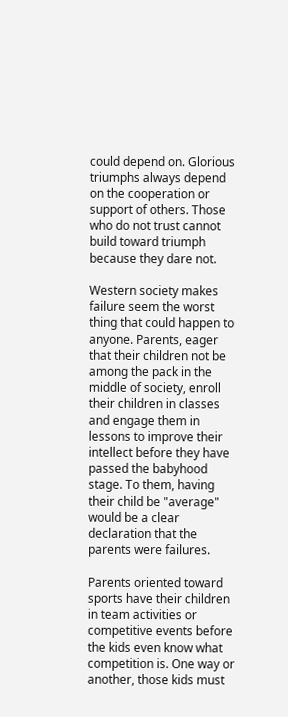could depend on. Glorious triumphs always depend on the cooperation or support of others. Those who do not trust cannot build toward triumph because they dare not.

Western society makes failure seem the worst thing that could happen to anyone. Parents, eager that their children not be among the pack in the middle of society, enroll their children in classes and engage them in lessons to improve their intellect before they have passed the babyhood stage. To them, having their child be "average" would be a clear declaration that the parents were failures.

Parents oriented toward sports have their children in team activities or competitive events before the kids even know what competition is. One way or another, those kids must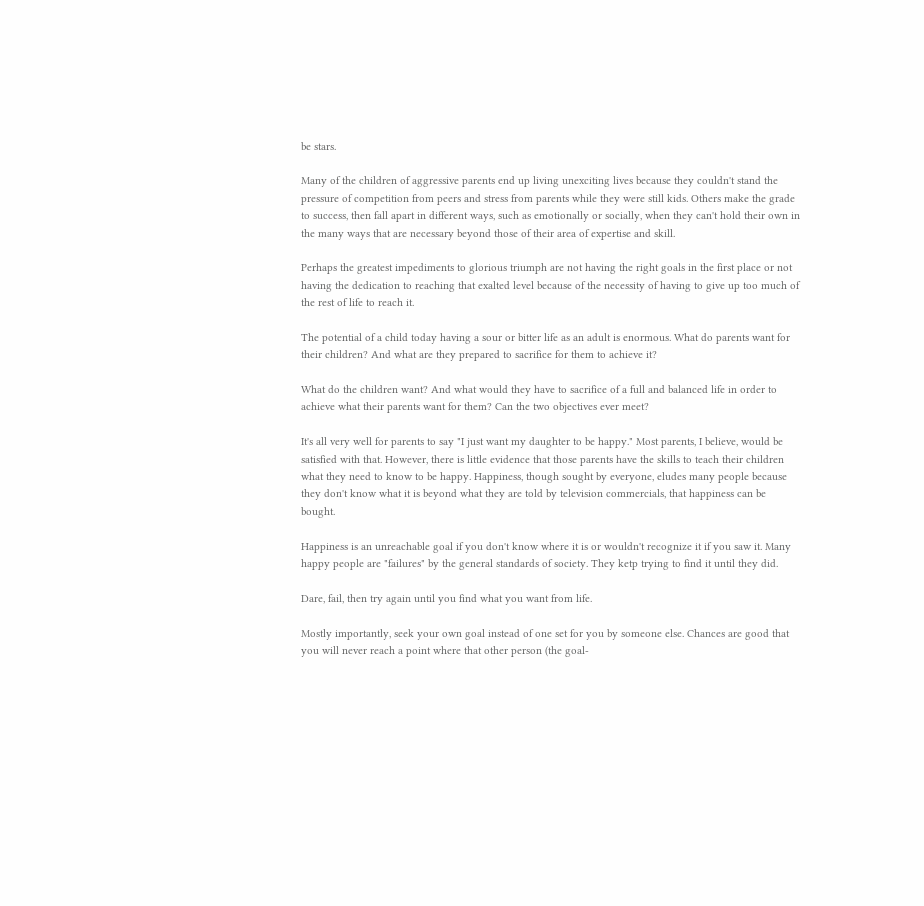be stars.

Many of the children of aggressive parents end up living unexciting lives because they couldn't stand the pressure of competition from peers and stress from parents while they were still kids. Others make the grade to success, then fall apart in different ways, such as emotionally or socially, when they can't hold their own in the many ways that are necessary beyond those of their area of expertise and skill.

Perhaps the greatest impediments to glorious triumph are not having the right goals in the first place or not having the dedication to reaching that exalted level because of the necessity of having to give up too much of the rest of life to reach it.

The potential of a child today having a sour or bitter life as an adult is enormous. What do parents want for their children? And what are they prepared to sacrifice for them to achieve it?

What do the children want? And what would they have to sacrifice of a full and balanced life in order to achieve what their parents want for them? Can the two objectives ever meet?

It's all very well for parents to say "I just want my daughter to be happy." Most parents, I believe, would be satisfied with that. However, there is little evidence that those parents have the skills to teach their children what they need to know to be happy. Happiness, though sought by everyone, eludes many people because they don't know what it is beyond what they are told by television commercials, that happiness can be bought.

Happiness is an unreachable goal if you don't know where it is or wouldn't recognize it if you saw it. Many happy people are "failures" by the general standards of society. They ketp trying to find it until they did.

Dare, fail, then try again until you find what you want from life.

Mostly importantly, seek your own goal instead of one set for you by someone else. Chances are good that you will never reach a point where that other person (the goal-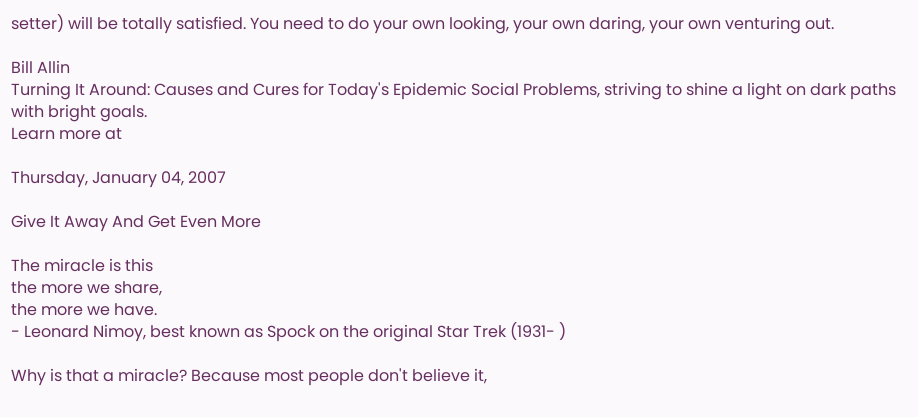setter) will be totally satisfied. You need to do your own looking, your own daring, your own venturing out.

Bill Allin
Turning It Around: Causes and Cures for Today's Epidemic Social Problems, striving to shine a light on dark paths with bright goals.
Learn more at

Thursday, January 04, 2007

Give It Away And Get Even More

The miracle is this
the more we share,
the more we have.
- Leonard Nimoy, best known as Spock on the original Star Trek (1931- )

Why is that a miracle? Because most people don't believe it,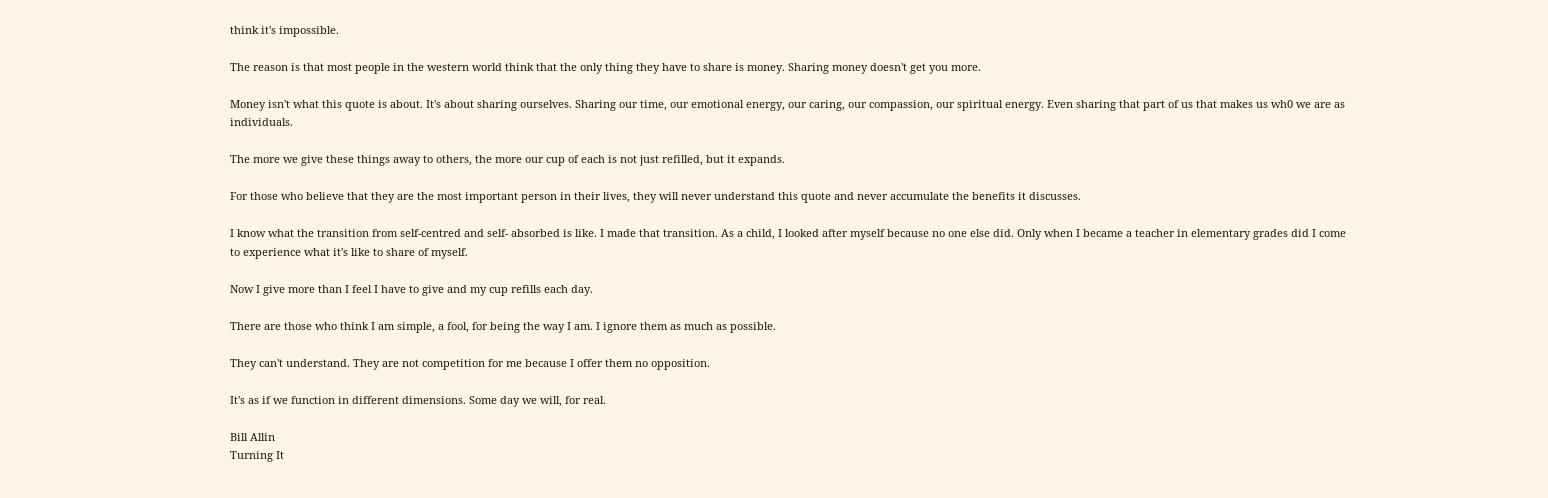think it's impossible.

The reason is that most people in the western world think that the only thing they have to share is money. Sharing money doesn't get you more.

Money isn't what this quote is about. It's about sharing ourselves. Sharing our time, our emotional energy, our caring, our compassion, our spiritual energy. Even sharing that part of us that makes us wh0 we are as individuals.

The more we give these things away to others, the more our cup of each is not just refilled, but it expands.

For those who believe that they are the most important person in their lives, they will never understand this quote and never accumulate the benefits it discusses.

I know what the transition from self-centred and self- absorbed is like. I made that transition. As a child, I looked after myself because no one else did. Only when I became a teacher in elementary grades did I come to experience what it's like to share of myself.

Now I give more than I feel I have to give and my cup refills each day.

There are those who think I am simple, a fool, for being the way I am. I ignore them as much as possible.

They can't understand. They are not competition for me because I offer them no opposition.

It's as if we function in different dimensions. Some day we will, for real.

Bill Allin
Turning It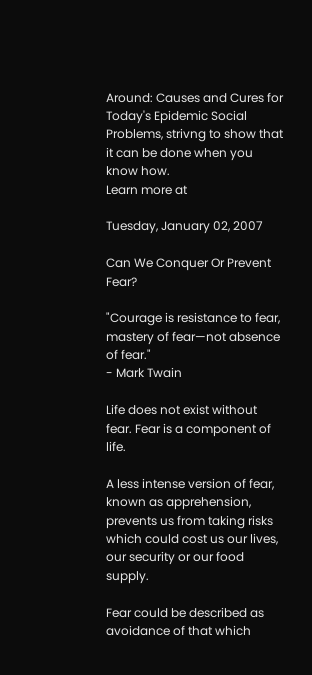Around: Causes and Cures for Today's Epidemic Social Problems, strivng to show that it can be done when you know how.
Learn more at

Tuesday, January 02, 2007

Can We Conquer Or Prevent Fear?

"Courage is resistance to fear, mastery of fear—not absence of fear."
- Mark Twain

Life does not exist without fear. Fear is a component of life.

A less intense version of fear, known as apprehension, prevents us from taking risks which could cost us our lives, our security or our food supply.

Fear could be described as avoidance of that which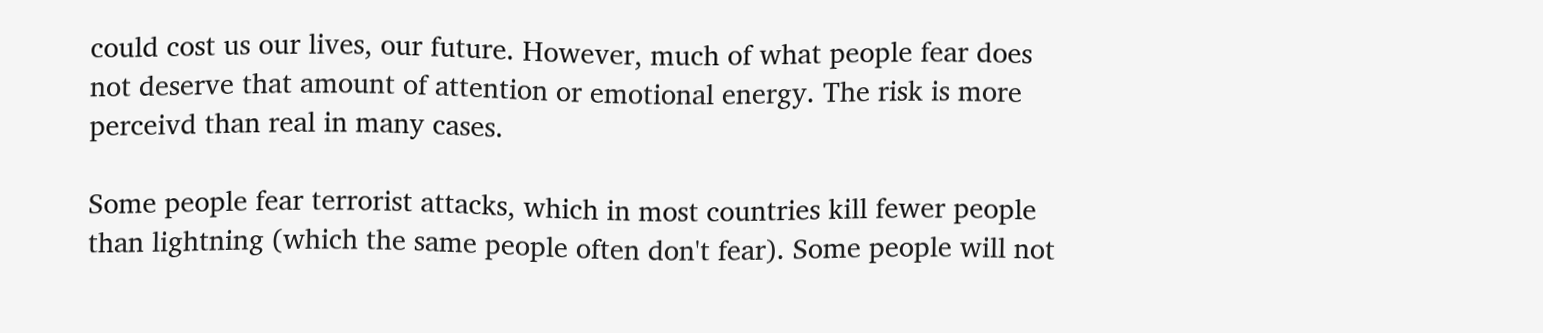could cost us our lives, our future. However, much of what people fear does not deserve that amount of attention or emotional energy. The risk is more perceivd than real in many cases.

Some people fear terrorist attacks, which in most countries kill fewer people than lightning (which the same people often don't fear). Some people will not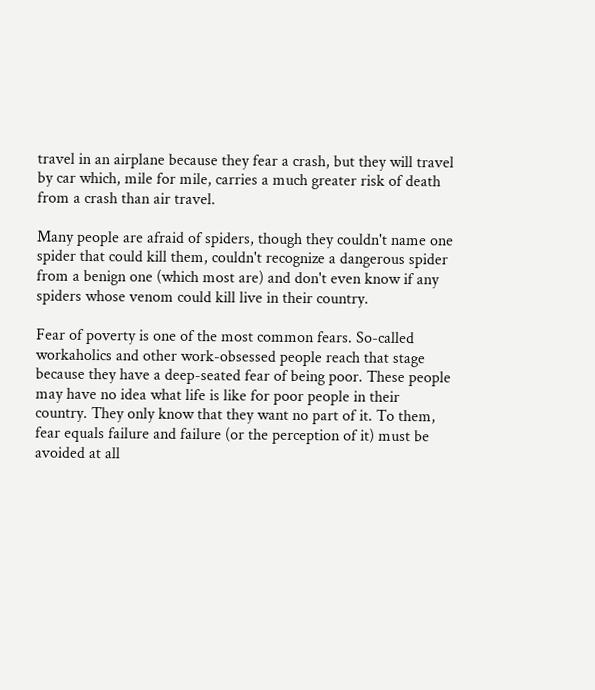travel in an airplane because they fear a crash, but they will travel by car which, mile for mile, carries a much greater risk of death from a crash than air travel.

Many people are afraid of spiders, though they couldn't name one spider that could kill them, couldn't recognize a dangerous spider from a benign one (which most are) and don't even know if any spiders whose venom could kill live in their country.

Fear of poverty is one of the most common fears. So-called workaholics and other work-obsessed people reach that stage because they have a deep-seated fear of being poor. These people may have no idea what life is like for poor people in their country. They only know that they want no part of it. To them, fear equals failure and failure (or the perception of it) must be avoided at all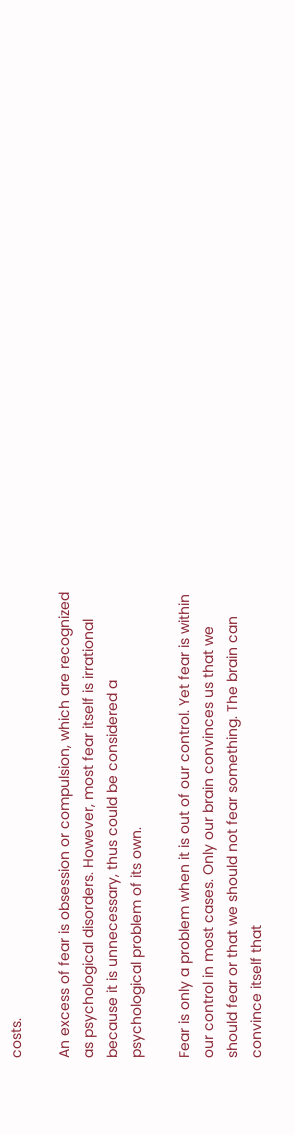costs.

An excess of fear is obsession or compulsion, which are recognized as psychological disorders. However, most fear itself is irrational because it is unnecessary, thus could be considered a psychological problem of its own.

Fear is only a problem when it is out of our control. Yet fear is within our control in most cases. Only our brain convinces us that we should fear or that we should not fear something. The brain can convince itself that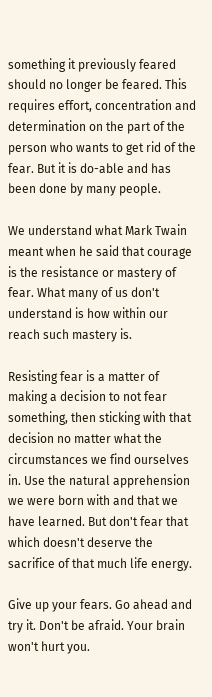something it previously feared should no longer be feared. This requires effort, concentration and determination on the part of the person who wants to get rid of the fear. But it is do-able and has been done by many people.

We understand what Mark Twain meant when he said that courage is the resistance or mastery of fear. What many of us don't understand is how within our reach such mastery is.

Resisting fear is a matter of making a decision to not fear something, then sticking with that decision no matter what the circumstances we find ourselves in. Use the natural apprehension we were born with and that we have learned. But don't fear that which doesn't deserve the sacrifice of that much life energy.

Give up your fears. Go ahead and try it. Don't be afraid. Your brain won't hurt you.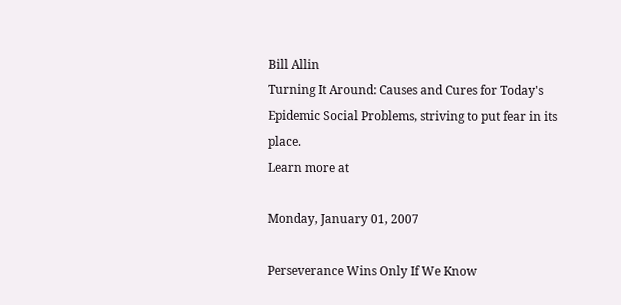Bill Allin
Turning It Around: Causes and Cures for Today's Epidemic Social Problems, striving to put fear in its place.
Learn more at

Monday, January 01, 2007

Perseverance Wins Only If We Know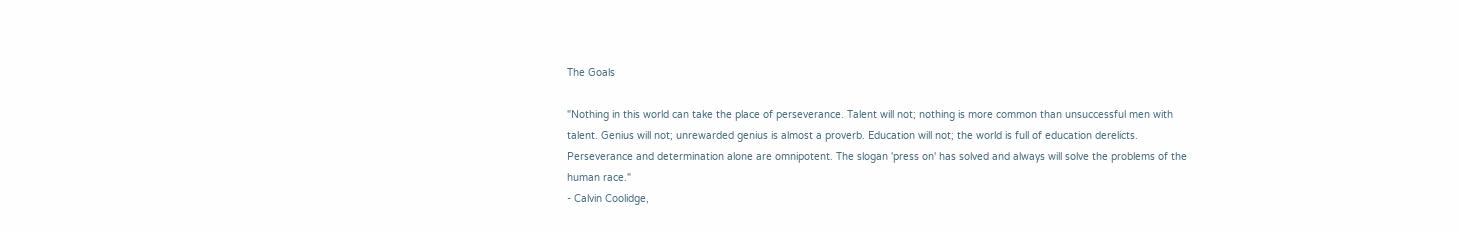The Goals

"Nothing in this world can take the place of perseverance. Talent will not; nothing is more common than unsuccessful men with talent. Genius will not; unrewarded genius is almost a proverb. Education will not; the world is full of education derelicts. Perseverance and determination alone are omnipotent. The slogan 'press on' has solved and always will solve the problems of the human race."
- Calvin Coolidge,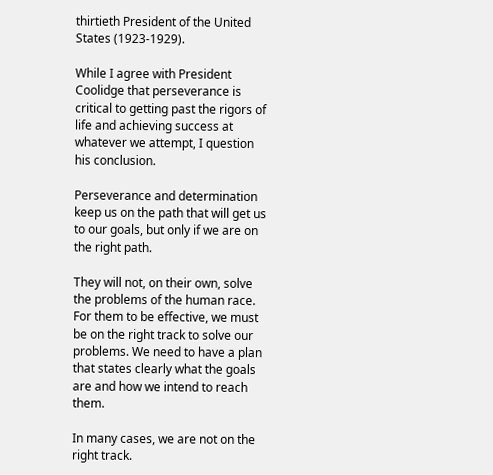thirtieth President of the United States (1923-1929).

While I agree with President Coolidge that perseverance is critical to getting past the rigors of life and achieving success at whatever we attempt, I question his conclusion.

Perseverance and determination keep us on the path that will get us to our goals, but only if we are on the right path.

They will not, on their own, solve the problems of the human race. For them to be effective, we must be on the right track to solve our problems. We need to have a plan that states clearly what the goals are and how we intend to reach them.

In many cases, we are not on the right track.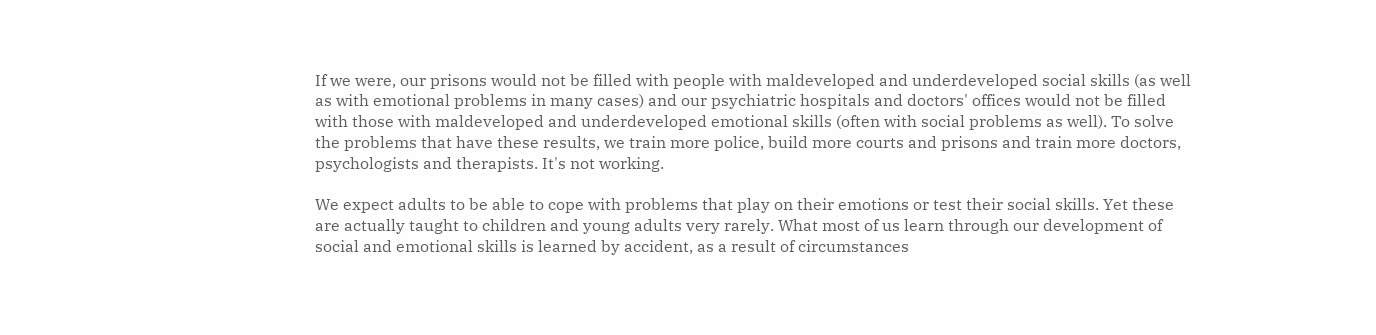If we were, our prisons would not be filled with people with maldeveloped and underdeveloped social skills (as well as with emotional problems in many cases) and our psychiatric hospitals and doctors' offices would not be filled with those with maldeveloped and underdeveloped emotional skills (often with social problems as well). To solve the problems that have these results, we train more police, build more courts and prisons and train more doctors, psychologists and therapists. It's not working.

We expect adults to be able to cope with problems that play on their emotions or test their social skills. Yet these are actually taught to children and young adults very rarely. What most of us learn through our development of social and emotional skills is learned by accident, as a result of circumstances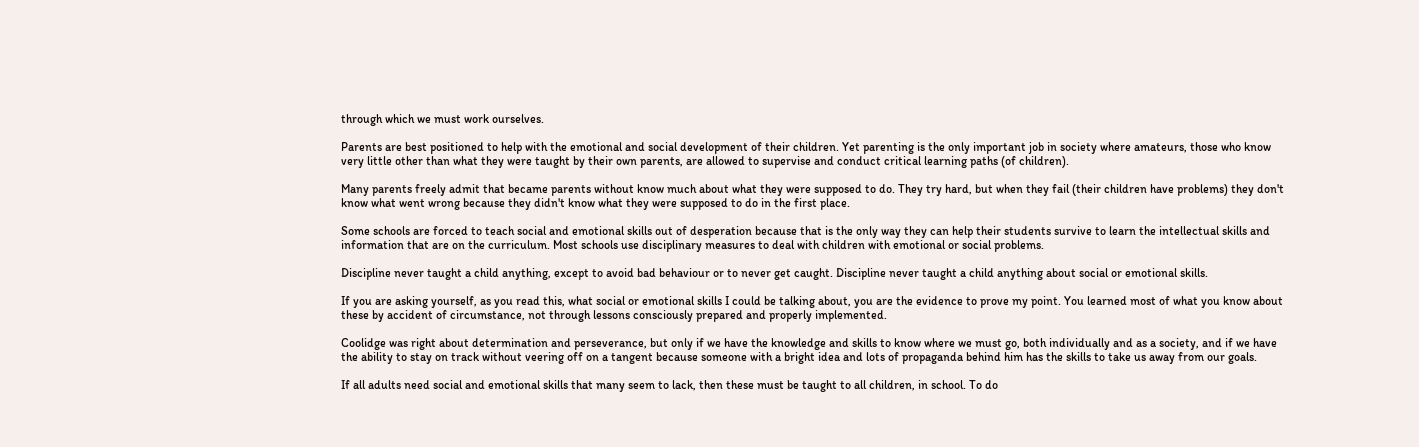through which we must work ourselves.

Parents are best positioned to help with the emotional and social development of their children. Yet parenting is the only important job in society where amateurs, those who know very little other than what they were taught by their own parents, are allowed to supervise and conduct critical learning paths (of children).

Many parents freely admit that became parents without know much about what they were supposed to do. They try hard, but when they fail (their children have problems) they don't know what went wrong because they didn't know what they were supposed to do in the first place.

Some schools are forced to teach social and emotional skills out of desperation because that is the only way they can help their students survive to learn the intellectual skills and information that are on the curriculum. Most schools use disciplinary measures to deal with children with emotional or social problems.

Discipline never taught a child anything, except to avoid bad behaviour or to never get caught. Discipline never taught a child anything about social or emotional skills.

If you are asking yourself, as you read this, what social or emotional skills I could be talking about, you are the evidence to prove my point. You learned most of what you know about these by accident of circumstance, not through lessons consciously prepared and properly implemented.

Coolidge was right about determination and perseverance, but only if we have the knowledge and skills to know where we must go, both individually and as a society, and if we have the ability to stay on track without veering off on a tangent because someone with a bright idea and lots of propaganda behind him has the skills to take us away from our goals.

If all adults need social and emotional skills that many seem to lack, then these must be taught to all children, in school. To do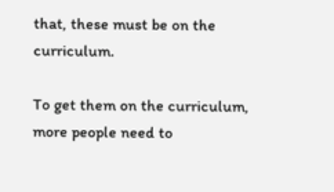that, these must be on the curriculum.

To get them on the curriculum, more people need to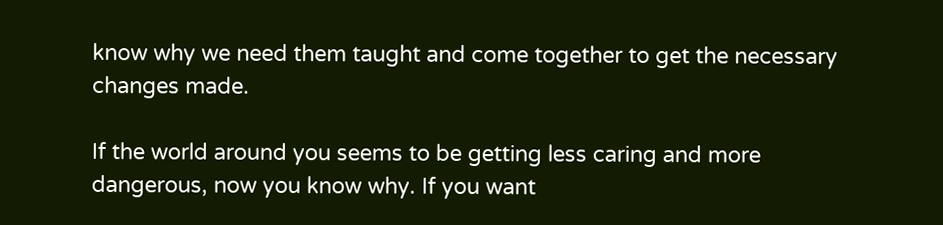know why we need them taught and come together to get the necessary changes made.

If the world around you seems to be getting less caring and more dangerous, now you know why. If you want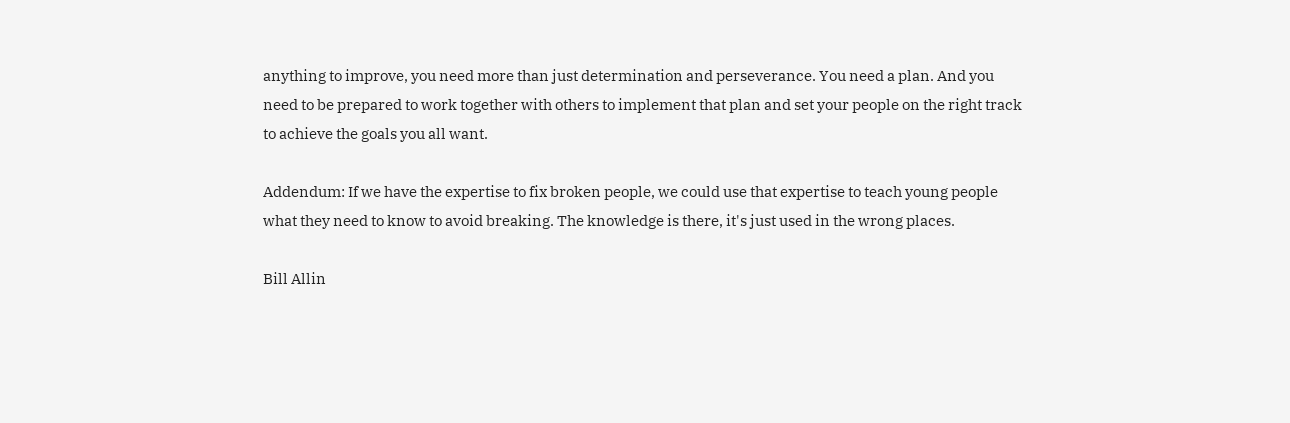anything to improve, you need more than just determination and perseverance. You need a plan. And you need to be prepared to work together with others to implement that plan and set your people on the right track to achieve the goals you all want.

Addendum: If we have the expertise to fix broken people, we could use that expertise to teach young people what they need to know to avoid breaking. The knowledge is there, it's just used in the wrong places.

Bill Allin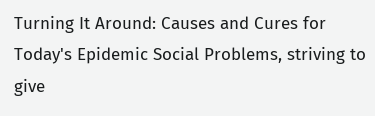Turning It Around: Causes and Cures for Today's Epidemic Social Problems, striving to give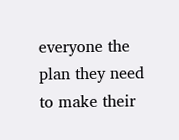everyone the plan they need to make their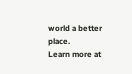world a better place.
Learn more at